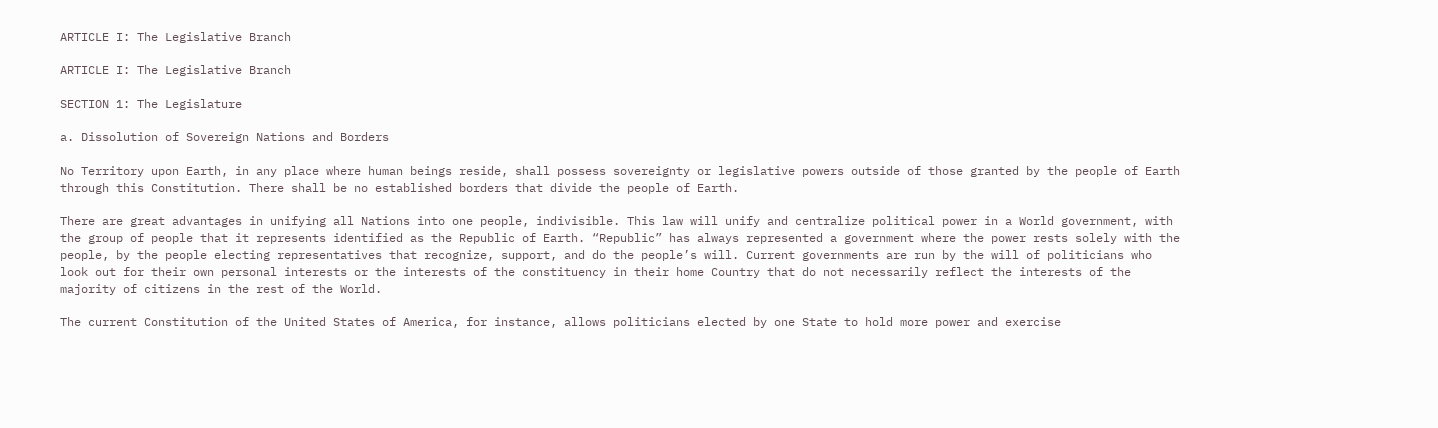ARTICLE I: The Legislative Branch

ARTICLE I: The Legislative Branch

SECTION 1: The Legislature

a. Dissolution of Sovereign Nations and Borders

No Territory upon Earth, in any place where human beings reside, shall possess sovereignty or legislative powers outside of those granted by the people of Earth through this Constitution. There shall be no established borders that divide the people of Earth.

There are great advantages in unifying all Nations into one people, indivisible. This law will unify and centralize political power in a World government, with the group of people that it represents identified as the Republic of Earth. “Republic” has always represented a government where the power rests solely with the people, by the people electing representatives that recognize, support, and do the people’s will. Current governments are run by the will of politicians who look out for their own personal interests or the interests of the constituency in their home Country that do not necessarily reflect the interests of the majority of citizens in the rest of the World.

The current Constitution of the United States of America, for instance, allows politicians elected by one State to hold more power and exercise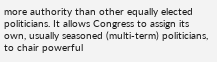more authority than other equally elected politicians. It allows Congress to assign its own, usually seasoned (multi-term) politicians, to chair powerful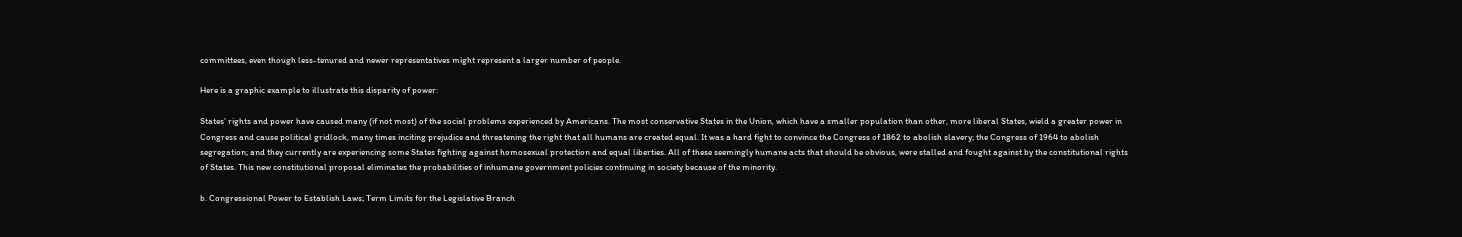committees, even though less-tenured and newer representatives might represent a larger number of people.

Here is a graphic example to illustrate this disparity of power:

States’ rights and power have caused many (if not most) of the social problems experienced by Americans. The most conservative States in the Union, which have a smaller population than other, more liberal States, wield a greater power in Congress and cause political gridlock, many times inciting prejudice and threatening the right that all humans are created equal. It was a hard fight to convince the Congress of 1862 to abolish slavery; the Congress of 1964 to abolish segregation; and they currently are experiencing some States fighting against homosexual protection and equal liberties. All of these seemingly humane acts that should be obvious, were stalled and fought against by the constitutional rights of States. This new constitutional proposal eliminates the probabilities of inhumane government policies continuing in society because of the minority.

b. Congressional Power to Establish Laws; Term Limits for the Legislative Branch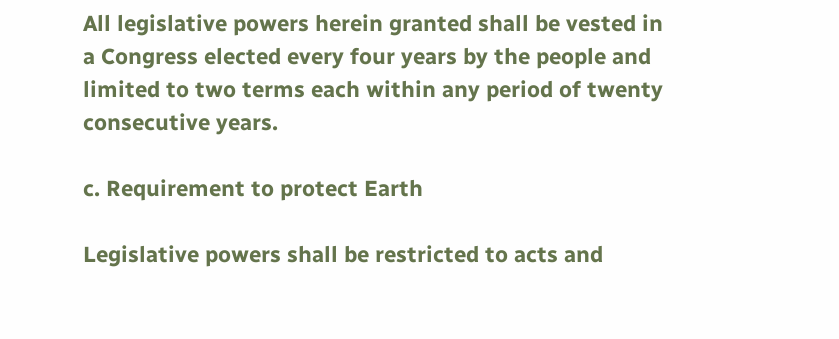All legislative powers herein granted shall be vested in a Congress elected every four years by the people and limited to two terms each within any period of twenty consecutive years.

c. Requirement to protect Earth

Legislative powers shall be restricted to acts and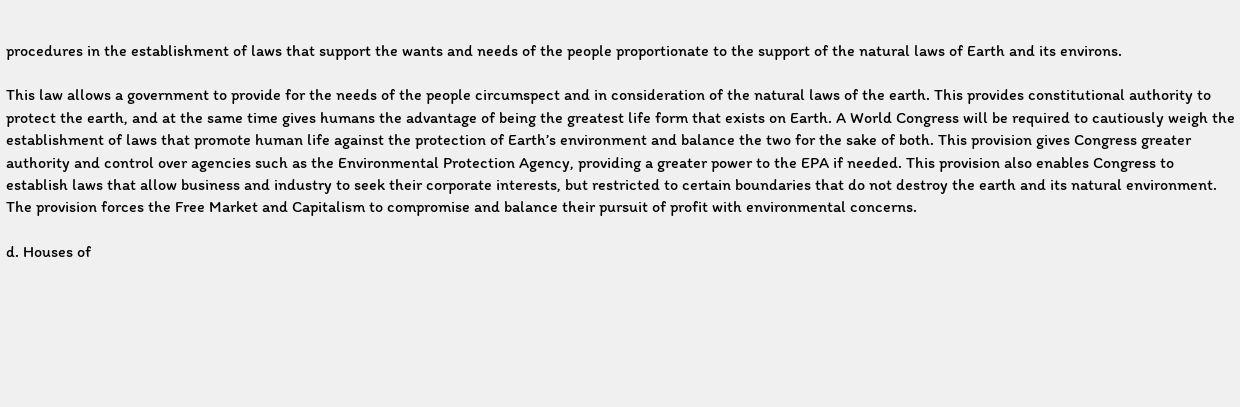procedures in the establishment of laws that support the wants and needs of the people proportionate to the support of the natural laws of Earth and its environs.

This law allows a government to provide for the needs of the people circumspect and in consideration of the natural laws of the earth. This provides constitutional authority to protect the earth, and at the same time gives humans the advantage of being the greatest life form that exists on Earth. A World Congress will be required to cautiously weigh the establishment of laws that promote human life against the protection of Earth’s environment and balance the two for the sake of both. This provision gives Congress greater authority and control over agencies such as the Environmental Protection Agency, providing a greater power to the EPA if needed. This provision also enables Congress to establish laws that allow business and industry to seek their corporate interests, but restricted to certain boundaries that do not destroy the earth and its natural environment. The provision forces the Free Market and Capitalism to compromise and balance their pursuit of profit with environmental concerns.

d. Houses of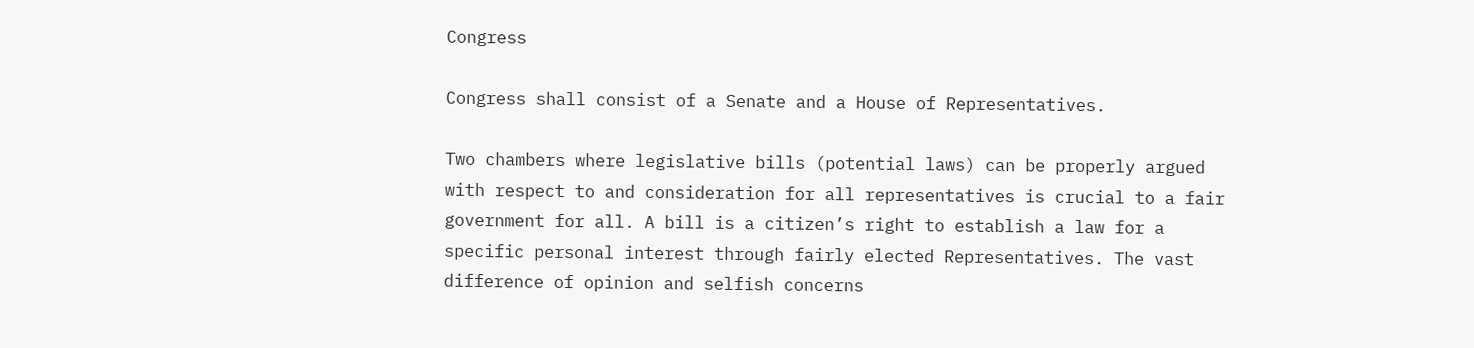Congress

Congress shall consist of a Senate and a House of Representatives.

Two chambers where legislative bills (potential laws) can be properly argued with respect to and consideration for all representatives is crucial to a fair government for all. A bill is a citizen’s right to establish a law for a specific personal interest through fairly elected Representatives. The vast difference of opinion and selfish concerns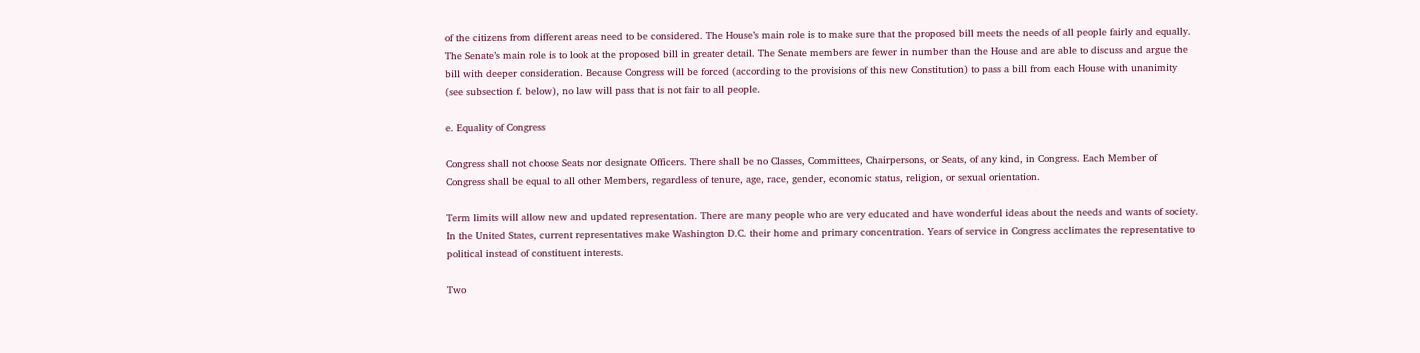of the citizens from different areas need to be considered. The House’s main role is to make sure that the proposed bill meets the needs of all people fairly and equally. The Senate’s main role is to look at the proposed bill in greater detail. The Senate members are fewer in number than the House and are able to discuss and argue the bill with deeper consideration. Because Congress will be forced (according to the provisions of this new Constitution) to pass a bill from each House with unanimity (see subsection f. below), no law will pass that is not fair to all people.

e. Equality of Congress

Congress shall not choose Seats nor designate Officers. There shall be no Classes, Committees, Chairpersons, or Seats, of any kind, in Congress. Each Member of Congress shall be equal to all other Members, regardless of tenure, age, race, gender, economic status, religion, or sexual orientation.

Term limits will allow new and updated representation. There are many people who are very educated and have wonderful ideas about the needs and wants of society. In the United States, current representatives make Washington D.C. their home and primary concentration. Years of service in Congress acclimates the representative to political instead of constituent interests.

Two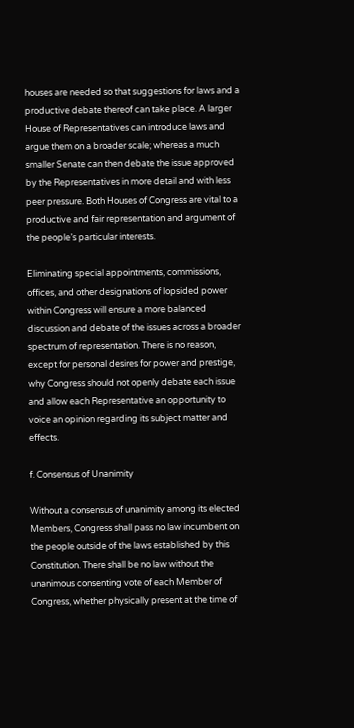houses are needed so that suggestions for laws and a productive debate thereof can take place. A larger House of Representatives can introduce laws and argue them on a broader scale; whereas a much smaller Senate can then debate the issue approved by the Representatives in more detail and with less peer pressure. Both Houses of Congress are vital to a productive and fair representation and argument of the people’s particular interests.

Eliminating special appointments, commissions, offices, and other designations of lopsided power within Congress will ensure a more balanced discussion and debate of the issues across a broader spectrum of representation. There is no reason, except for personal desires for power and prestige, why Congress should not openly debate each issue and allow each Representative an opportunity to voice an opinion regarding its subject matter and effects.

f. Consensus of Unanimity

Without a consensus of unanimity among its elected Members, Congress shall pass no law incumbent on the people outside of the laws established by this Constitution. There shall be no law without the unanimous consenting vote of each Member of Congress, whether physically present at the time of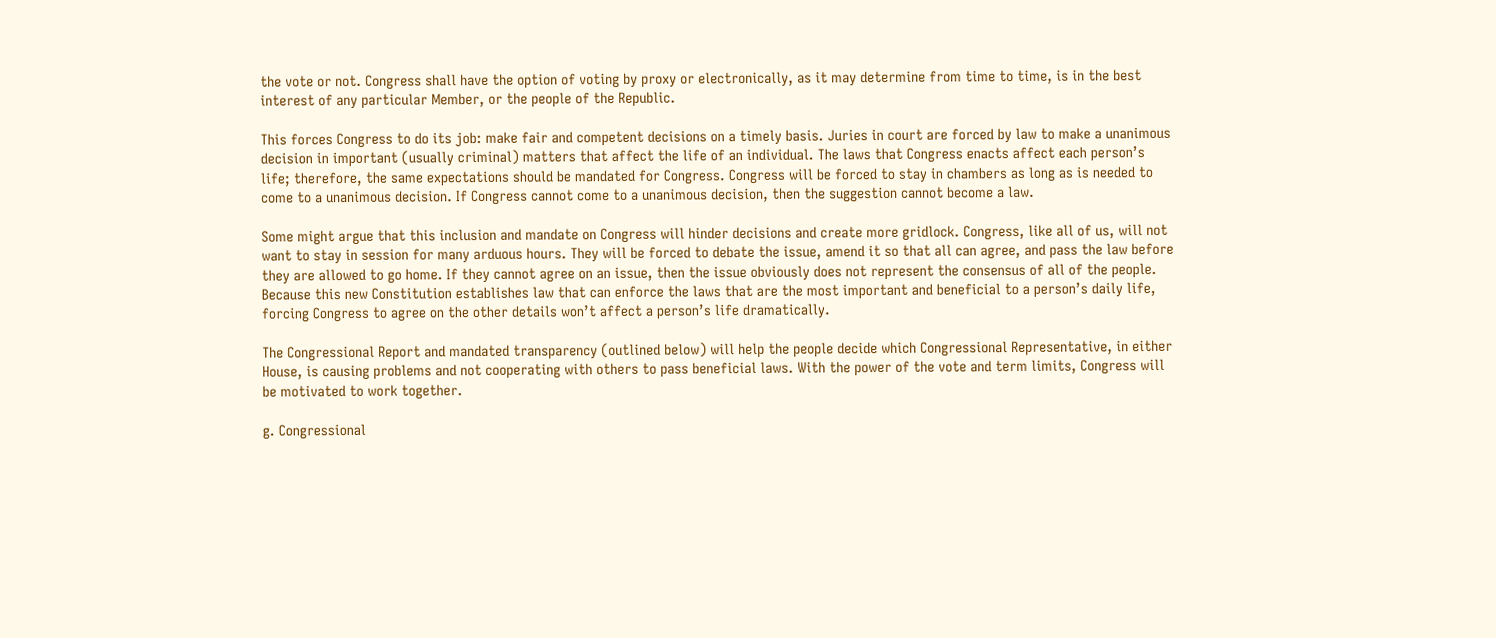the vote or not. Congress shall have the option of voting by proxy or electronically, as it may determine from time to time, is in the best interest of any particular Member, or the people of the Republic.

This forces Congress to do its job: make fair and competent decisions on a timely basis. Juries in court are forced by law to make a unanimous decision in important (usually criminal) matters that affect the life of an individual. The laws that Congress enacts affect each person’s life; therefore, the same expectations should be mandated for Congress. Congress will be forced to stay in chambers as long as is needed to come to a unanimous decision. If Congress cannot come to a unanimous decision, then the suggestion cannot become a law.

Some might argue that this inclusion and mandate on Congress will hinder decisions and create more gridlock. Congress, like all of us, will not want to stay in session for many arduous hours. They will be forced to debate the issue, amend it so that all can agree, and pass the law before they are allowed to go home. If they cannot agree on an issue, then the issue obviously does not represent the consensus of all of the people. Because this new Constitution establishes law that can enforce the laws that are the most important and beneficial to a person’s daily life, forcing Congress to agree on the other details won’t affect a person’s life dramatically.

The Congressional Report and mandated transparency (outlined below) will help the people decide which Congressional Representative, in either House, is causing problems and not cooperating with others to pass beneficial laws. With the power of the vote and term limits, Congress will be motivated to work together.

g. Congressional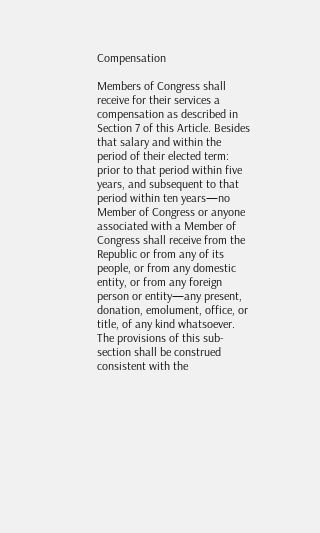Compensation

Members of Congress shall receive for their services a compensation as described in Section 7 of this Article. Besides that salary and within the period of their elected term: prior to that period within five years, and subsequent to that period within ten years—no Member of Congress or anyone associated with a Member of Congress shall receive from the Republic or from any of its people, or from any domestic entity, or from any foreign person or entity—any present, donation, emolument, office, or title, of any kind whatsoever. The provisions of this sub-section shall be construed consistent with the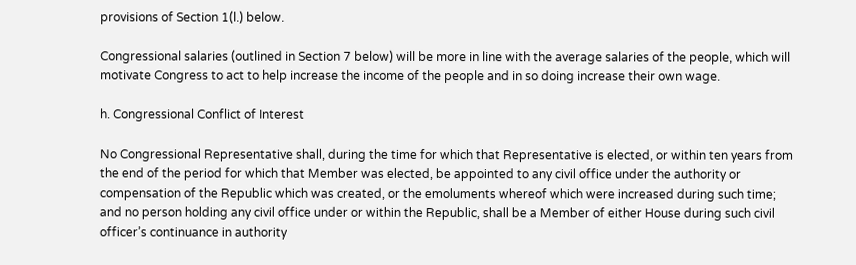provisions of Section 1(l.) below.

Congressional salaries (outlined in Section 7 below) will be more in line with the average salaries of the people, which will motivate Congress to act to help increase the income of the people and in so doing increase their own wage.

h. Congressional Conflict of Interest

No Congressional Representative shall, during the time for which that Representative is elected, or within ten years from the end of the period for which that Member was elected, be appointed to any civil office under the authority or compensation of the Republic which was created, or the emoluments whereof which were increased during such time; and no person holding any civil office under or within the Republic, shall be a Member of either House during such civil officer’s continuance in authority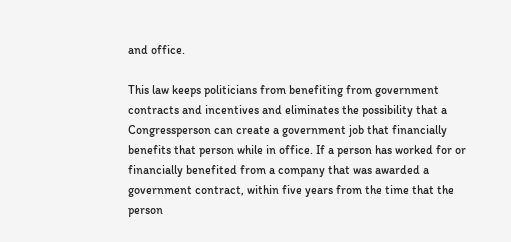and office.

This law keeps politicians from benefiting from government contracts and incentives and eliminates the possibility that a Congressperson can create a government job that financially benefits that person while in office. If a person has worked for or financially benefited from a company that was awarded a government contract, within five years from the time that the person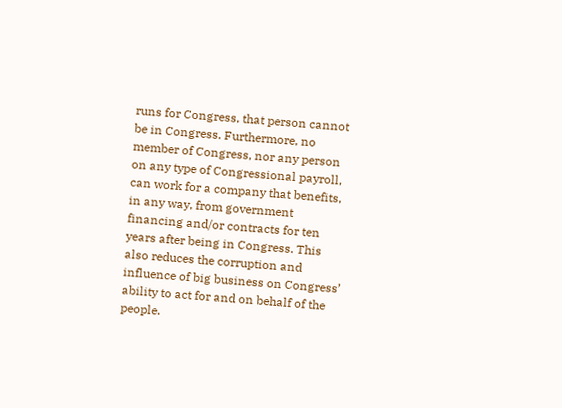runs for Congress, that person cannot be in Congress. Furthermore, no member of Congress, nor any person on any type of Congressional payroll, can work for a company that benefits, in any way, from government financing and/or contracts for ten years after being in Congress. This also reduces the corruption and influence of big business on Congress’ ability to act for and on behalf of the people.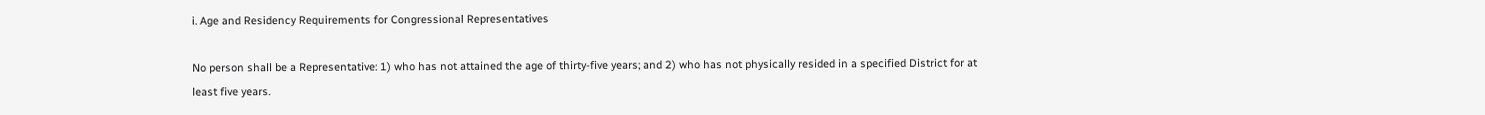i. Age and Residency Requirements for Congressional Representatives

No person shall be a Representative: 1) who has not attained the age of thirty-five years; and 2) who has not physically resided in a specified District for at least five years.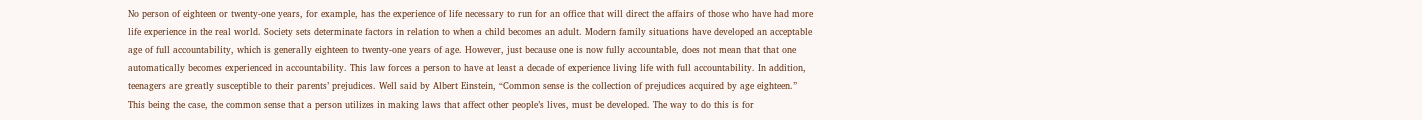No person of eighteen or twenty-one years, for example, has the experience of life necessary to run for an office that will direct the affairs of those who have had more life experience in the real world. Society sets determinate factors in relation to when a child becomes an adult. Modern family situations have developed an acceptable age of full accountability, which is generally eighteen to twenty-one years of age. However, just because one is now fully accountable, does not mean that that one automatically becomes experienced in accountability. This law forces a person to have at least a decade of experience living life with full accountability. In addition, teenagers are greatly susceptible to their parents’ prejudices. Well said by Albert Einstein, “Common sense is the collection of prejudices acquired by age eighteen.” This being the case, the common sense that a person utilizes in making laws that affect other people’s lives, must be developed. The way to do this is for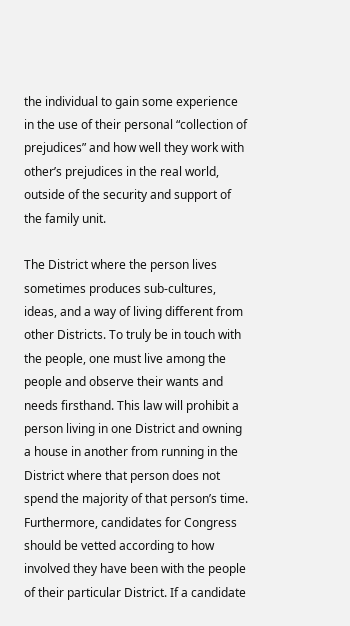the individual to gain some experience in the use of their personal “collection of prejudices” and how well they work with other’s prejudices in the real world, outside of the security and support of the family unit.

The District where the person lives sometimes produces sub-cultures, ideas, and a way of living different from other Districts. To truly be in touch with the people, one must live among the people and observe their wants and needs firsthand. This law will prohibit a person living in one District and owning a house in another from running in the District where that person does not spend the majority of that person’s time. Furthermore, candidates for Congress should be vetted according to how involved they have been with the people of their particular District. If a candidate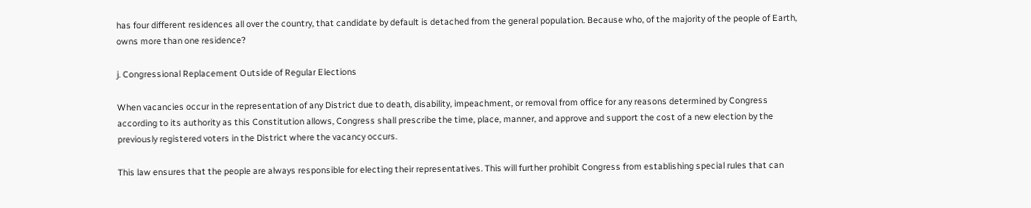has four different residences all over the country, that candidate by default is detached from the general population. Because who, of the majority of the people of Earth, owns more than one residence?

j. Congressional Replacement Outside of Regular Elections

When vacancies occur in the representation of any District due to death, disability, impeachment, or removal from office for any reasons determined by Congress according to its authority as this Constitution allows, Congress shall prescribe the time, place, manner, and approve and support the cost of a new election by the previously registered voters in the District where the vacancy occurs.

This law ensures that the people are always responsible for electing their representatives. This will further prohibit Congress from establishing special rules that can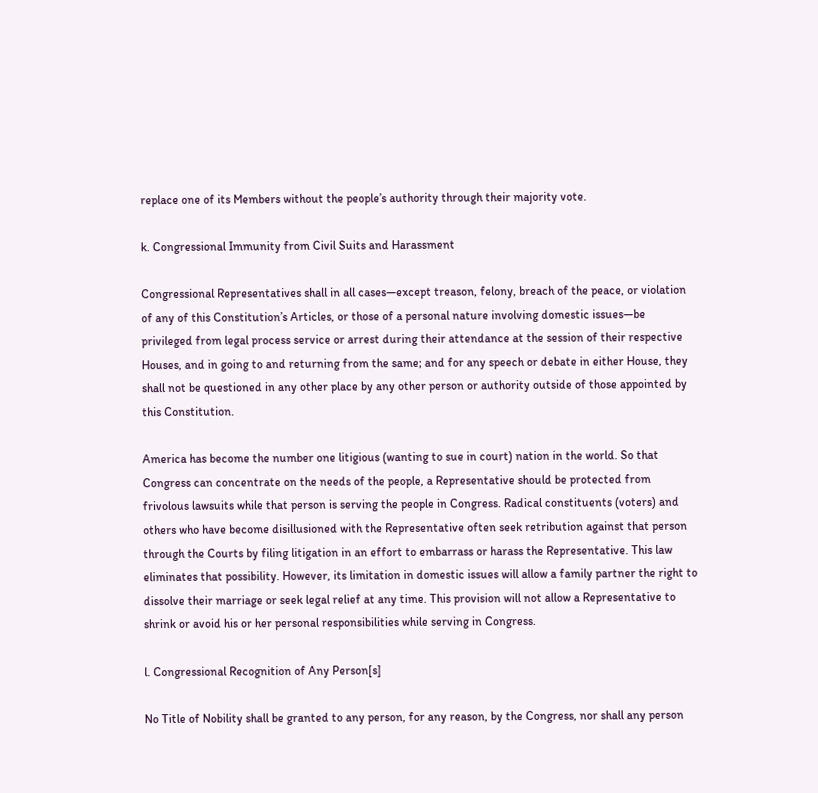replace one of its Members without the people’s authority through their majority vote.

k. Congressional Immunity from Civil Suits and Harassment

Congressional Representatives shall in all cases—except treason, felony, breach of the peace, or violation of any of this Constitution’s Articles, or those of a personal nature involving domestic issues—be privileged from legal process service or arrest during their attendance at the session of their respective Houses, and in going to and returning from the same; and for any speech or debate in either House, they shall not be questioned in any other place by any other person or authority outside of those appointed by this Constitution.

America has become the number one litigious (wanting to sue in court) nation in the world. So that Congress can concentrate on the needs of the people, a Representative should be protected from frivolous lawsuits while that person is serving the people in Congress. Radical constituents (voters) and others who have become disillusioned with the Representative often seek retribution against that person through the Courts by filing litigation in an effort to embarrass or harass the Representative. This law eliminates that possibility. However, its limitation in domestic issues will allow a family partner the right to dissolve their marriage or seek legal relief at any time. This provision will not allow a Representative to shrink or avoid his or her personal responsibilities while serving in Congress.

l. Congressional Recognition of Any Person[s]

No Title of Nobility shall be granted to any person, for any reason, by the Congress, nor shall any person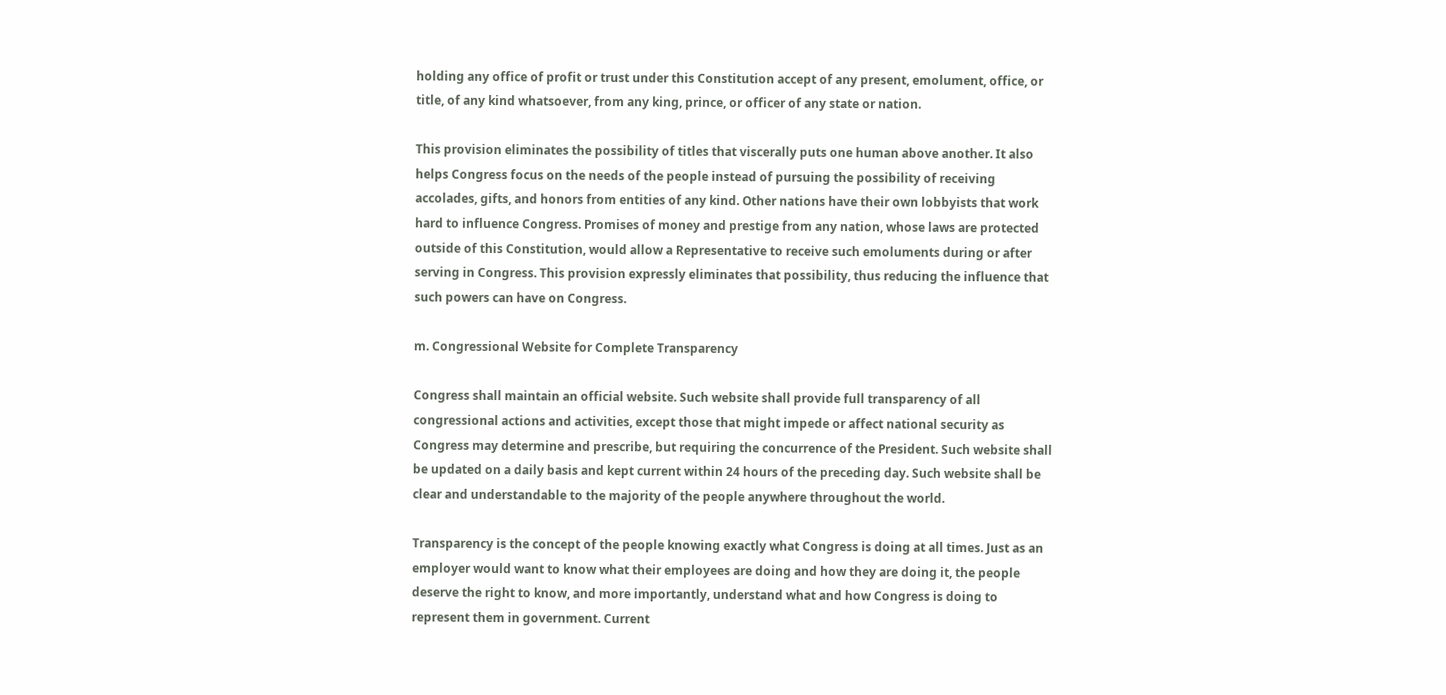holding any office of profit or trust under this Constitution accept of any present, emolument, office, or title, of any kind whatsoever, from any king, prince, or officer of any state or nation.

This provision eliminates the possibility of titles that viscerally puts one human above another. It also helps Congress focus on the needs of the people instead of pursuing the possibility of receiving accolades, gifts, and honors from entities of any kind. Other nations have their own lobbyists that work hard to influence Congress. Promises of money and prestige from any nation, whose laws are protected outside of this Constitution, would allow a Representative to receive such emoluments during or after serving in Congress. This provision expressly eliminates that possibility, thus reducing the influence that such powers can have on Congress.

m. Congressional Website for Complete Transparency

Congress shall maintain an official website. Such website shall provide full transparency of all congressional actions and activities, except those that might impede or affect national security as Congress may determine and prescribe, but requiring the concurrence of the President. Such website shall be updated on a daily basis and kept current within 24 hours of the preceding day. Such website shall be clear and understandable to the majority of the people anywhere throughout the world.

Transparency is the concept of the people knowing exactly what Congress is doing at all times. Just as an employer would want to know what their employees are doing and how they are doing it, the people deserve the right to know, and more importantly, understand what and how Congress is doing to represent them in government. Current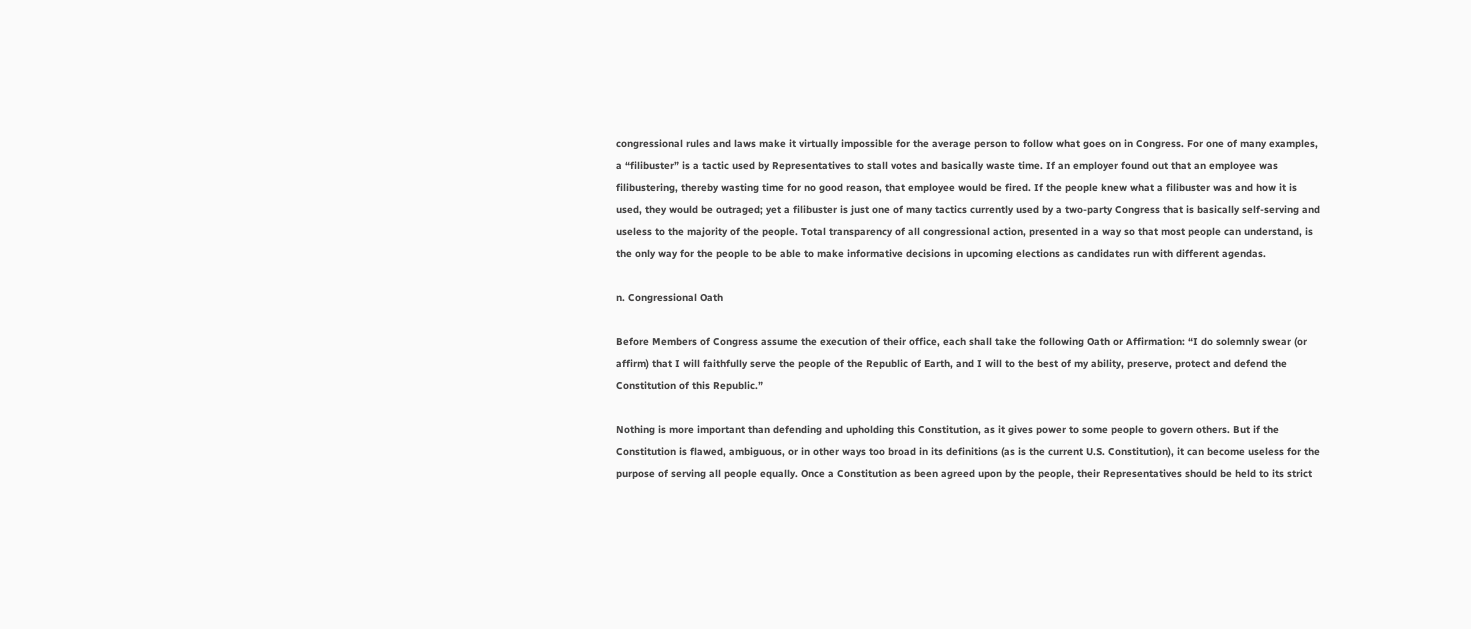congressional rules and laws make it virtually impossible for the average person to follow what goes on in Congress. For one of many examples, a “filibuster” is a tactic used by Representatives to stall votes and basically waste time. If an employer found out that an employee was filibustering, thereby wasting time for no good reason, that employee would be fired. If the people knew what a filibuster was and how it is used, they would be outraged; yet a filibuster is just one of many tactics currently used by a two-party Congress that is basically self-serving and useless to the majority of the people. Total transparency of all congressional action, presented in a way so that most people can understand, is the only way for the people to be able to make informative decisions in upcoming elections as candidates run with different agendas.

n. Congressional Oath

Before Members of Congress assume the execution of their office, each shall take the following Oath or Affirmation: “I do solemnly swear (or affirm) that I will faithfully serve the people of the Republic of Earth, and I will to the best of my ability, preserve, protect and defend the Constitution of this Republic.”

Nothing is more important than defending and upholding this Constitution, as it gives power to some people to govern others. But if the Constitution is flawed, ambiguous, or in other ways too broad in its definitions (as is the current U.S. Constitution), it can become useless for the purpose of serving all people equally. Once a Constitution as been agreed upon by the people, their Representatives should be held to its strict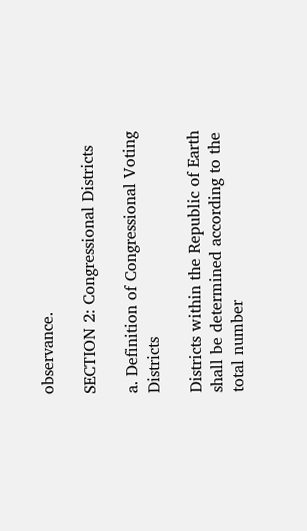observance.

SECTION 2: Congressional Districts

a. Definition of Congressional Voting Districts

Districts within the Republic of Earth shall be determined according to the total number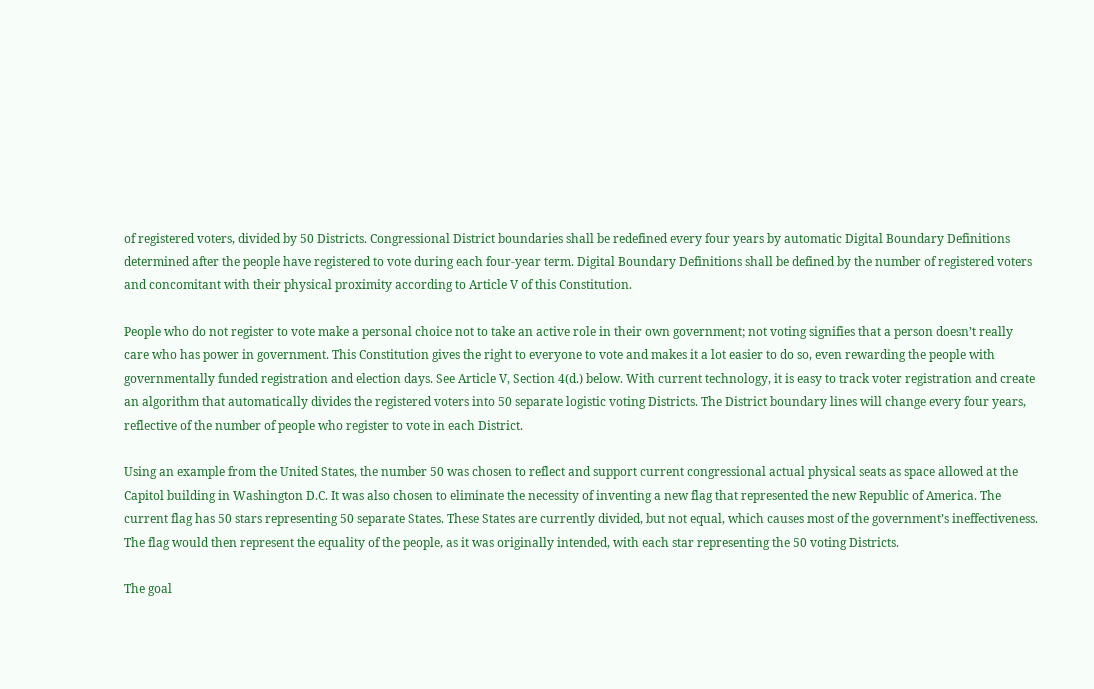of registered voters, divided by 50 Districts. Congressional District boundaries shall be redefined every four years by automatic Digital Boundary Definitions determined after the people have registered to vote during each four-year term. Digital Boundary Definitions shall be defined by the number of registered voters and concomitant with their physical proximity according to Article V of this Constitution.

People who do not register to vote make a personal choice not to take an active role in their own government; not voting signifies that a person doesn’t really care who has power in government. This Constitution gives the right to everyone to vote and makes it a lot easier to do so, even rewarding the people with governmentally funded registration and election days. See Article V, Section 4(d.) below. With current technology, it is easy to track voter registration and create an algorithm that automatically divides the registered voters into 50 separate logistic voting Districts. The District boundary lines will change every four years, reflective of the number of people who register to vote in each District.

Using an example from the United States, the number 50 was chosen to reflect and support current congressional actual physical seats as space allowed at the Capitol building in Washington D.C. It was also chosen to eliminate the necessity of inventing a new flag that represented the new Republic of America. The current flag has 50 stars representing 50 separate States. These States are currently divided, but not equal, which causes most of the government’s ineffectiveness. The flag would then represent the equality of the people, as it was originally intended, with each star representing the 50 voting Districts.

The goal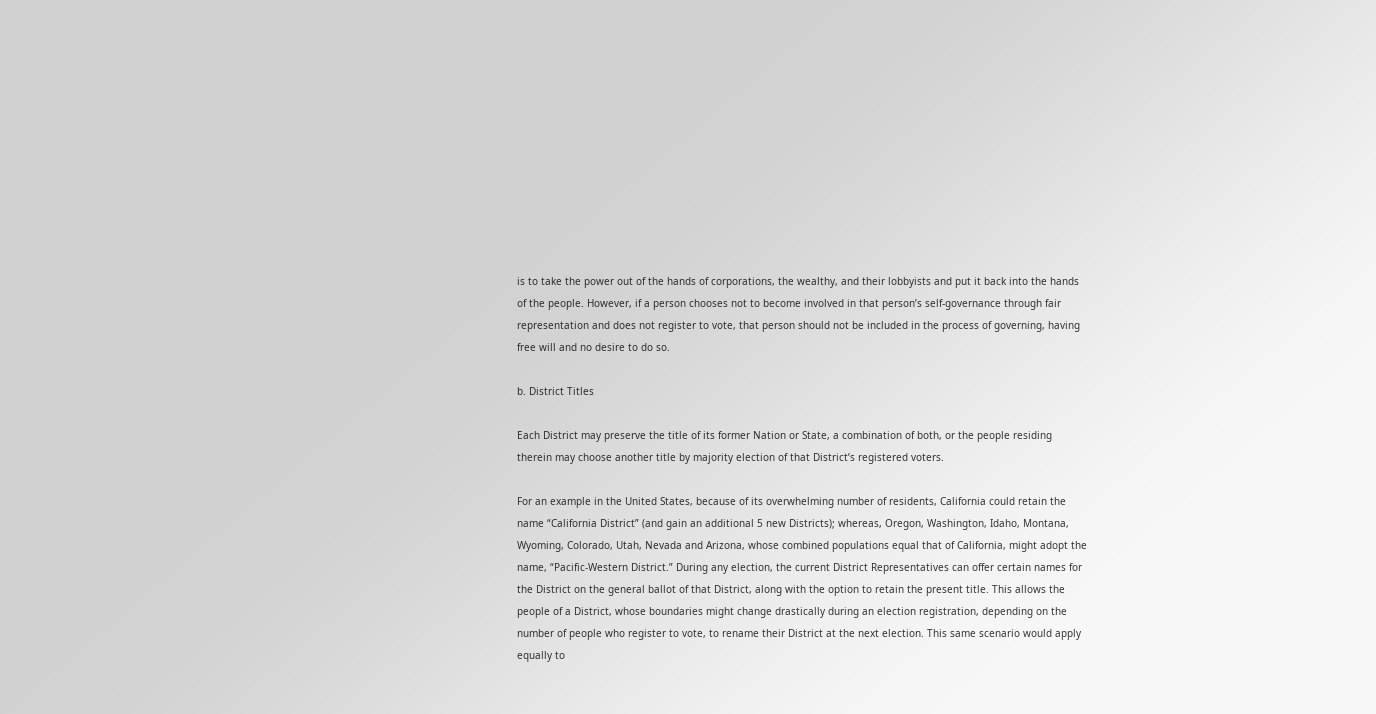is to take the power out of the hands of corporations, the wealthy, and their lobbyists and put it back into the hands of the people. However, if a person chooses not to become involved in that person’s self-governance through fair representation and does not register to vote, that person should not be included in the process of governing, having free will and no desire to do so.

b. District Titles

Each District may preserve the title of its former Nation or State, a combination of both, or the people residing therein may choose another title by majority election of that District’s registered voters.

For an example in the United States, because of its overwhelming number of residents, California could retain the name “California District” (and gain an additional 5 new Districts); whereas, Oregon, Washington, Idaho, Montana, Wyoming, Colorado, Utah, Nevada and Arizona, whose combined populations equal that of California, might adopt the name, “Pacific-Western District.” During any election, the current District Representatives can offer certain names for the District on the general ballot of that District, along with the option to retain the present title. This allows the people of a District, whose boundaries might change drastically during an election registration, depending on the number of people who register to vote, to rename their District at the next election. This same scenario would apply equally to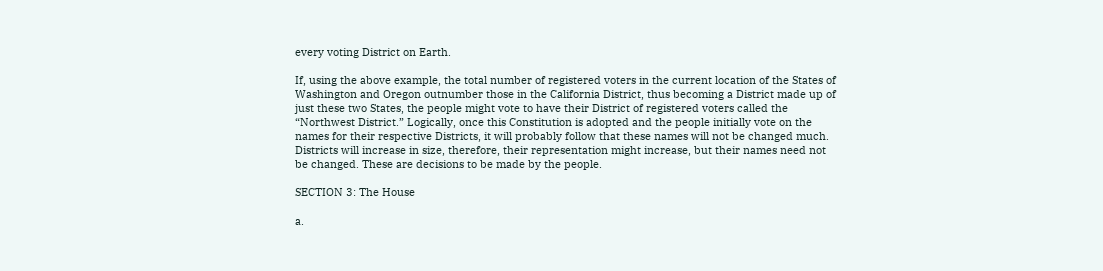every voting District on Earth.

If, using the above example, the total number of registered voters in the current location of the States of Washington and Oregon outnumber those in the California District, thus becoming a District made up of just these two States, the people might vote to have their District of registered voters called the “Northwest District.” Logically, once this Constitution is adopted and the people initially vote on the names for their respective Districts, it will probably follow that these names will not be changed much. Districts will increase in size, therefore, their representation might increase, but their names need not be changed. These are decisions to be made by the people.

SECTION 3: The House

a.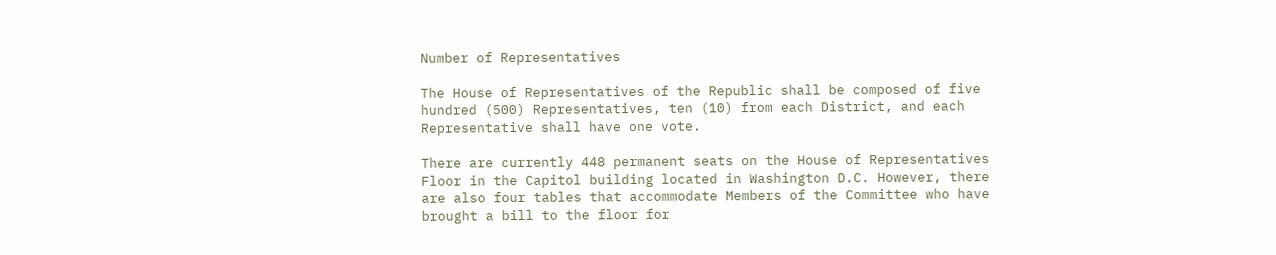Number of Representatives

The House of Representatives of the Republic shall be composed of five hundred (500) Representatives, ten (10) from each District, and each Representative shall have one vote.

There are currently 448 permanent seats on the House of Representatives Floor in the Capitol building located in Washington D.C. However, there are also four tables that accommodate Members of the Committee who have brought a bill to the floor for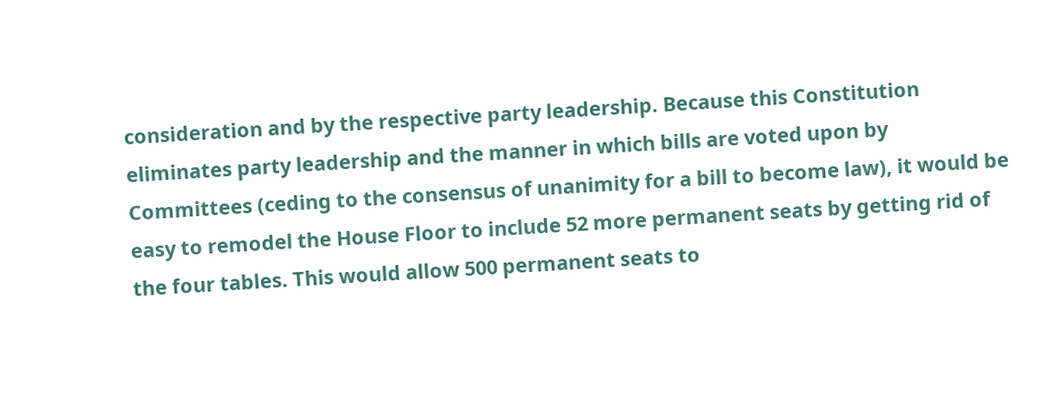consideration and by the respective party leadership. Because this Constitution eliminates party leadership and the manner in which bills are voted upon by Committees (ceding to the consensus of unanimity for a bill to become law), it would be easy to remodel the House Floor to include 52 more permanent seats by getting rid of the four tables. This would allow 500 permanent seats to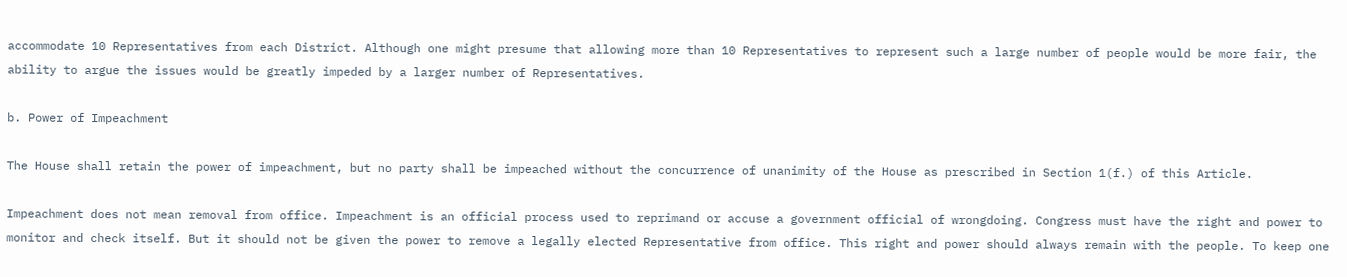accommodate 10 Representatives from each District. Although one might presume that allowing more than 10 Representatives to represent such a large number of people would be more fair, the ability to argue the issues would be greatly impeded by a larger number of Representatives.

b. Power of Impeachment

The House shall retain the power of impeachment, but no party shall be impeached without the concurrence of unanimity of the House as prescribed in Section 1(f.) of this Article.

Impeachment does not mean removal from office. Impeachment is an official process used to reprimand or accuse a government official of wrongdoing. Congress must have the right and power to monitor and check itself. But it should not be given the power to remove a legally elected Representative from office. This right and power should always remain with the people. To keep one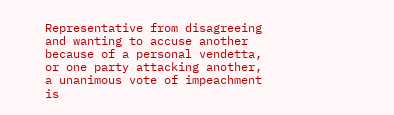Representative from disagreeing and wanting to accuse another because of a personal vendetta, or one party attacking another, a unanimous vote of impeachment is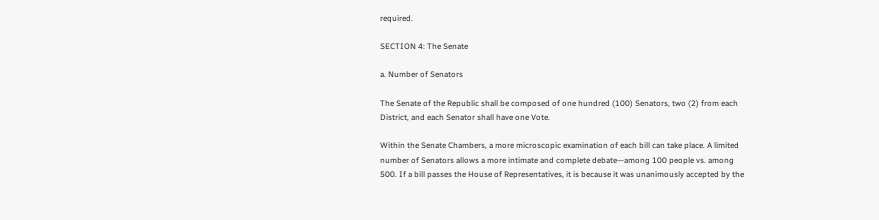required.

SECTION 4: The Senate

a. Number of Senators

The Senate of the Republic shall be composed of one hundred (100) Senators, two (2) from each District, and each Senator shall have one Vote.

Within the Senate Chambers, a more microscopic examination of each bill can take place. A limited number of Senators allows a more intimate and complete debate—among 100 people vs. among 500. If a bill passes the House of Representatives, it is because it was unanimously accepted by the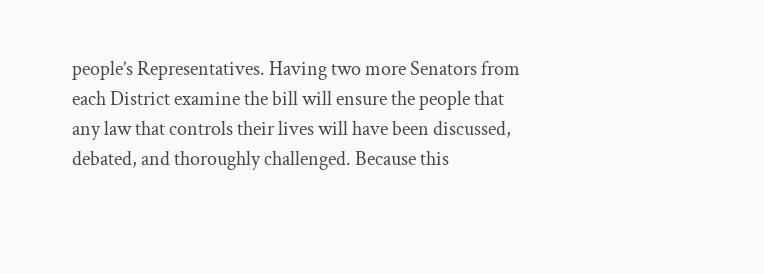people’s Representatives. Having two more Senators from each District examine the bill will ensure the people that any law that controls their lives will have been discussed, debated, and thoroughly challenged. Because this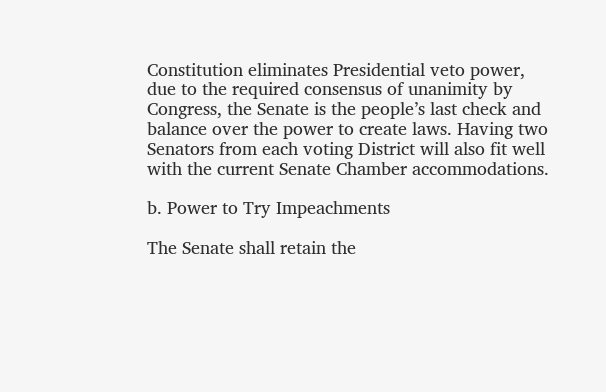Constitution eliminates Presidential veto power, due to the required consensus of unanimity by Congress, the Senate is the people’s last check and balance over the power to create laws. Having two Senators from each voting District will also fit well with the current Senate Chamber accommodations.

b. Power to Try Impeachments

The Senate shall retain the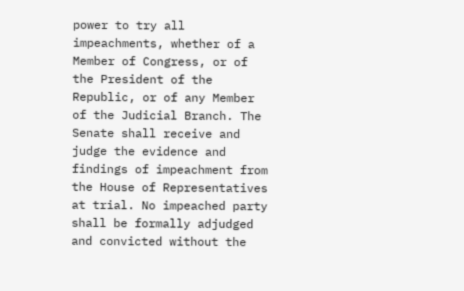power to try all impeachments, whether of a Member of Congress, or of the President of the Republic, or of any Member of the Judicial Branch. The Senate shall receive and judge the evidence and findings of impeachment from the House of Representatives at trial. No impeached party shall be formally adjudged and convicted without the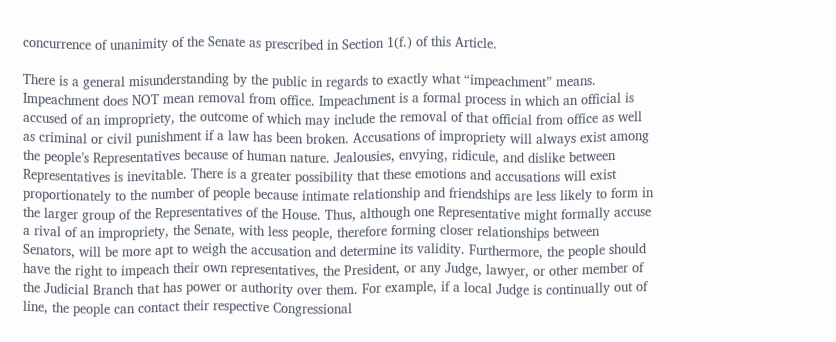concurrence of unanimity of the Senate as prescribed in Section 1(f.) of this Article.

There is a general misunderstanding by the public in regards to exactly what “impeachment” means. Impeachment does NOT mean removal from office. Impeachment is a formal process in which an official is accused of an impropriety, the outcome of which may include the removal of that official from office as well as criminal or civil punishment if a law has been broken. Accusations of impropriety will always exist among the people’s Representatives because of human nature. Jealousies, envying, ridicule, and dislike between Representatives is inevitable. There is a greater possibility that these emotions and accusations will exist proportionately to the number of people because intimate relationship and friendships are less likely to form in the larger group of the Representatives of the House. Thus, although one Representative might formally accuse a rival of an impropriety, the Senate, with less people, therefore forming closer relationships between Senators, will be more apt to weigh the accusation and determine its validity. Furthermore, the people should have the right to impeach their own representatives, the President, or any Judge, lawyer, or other member of the Judicial Branch that has power or authority over them. For example, if a local Judge is continually out of line, the people can contact their respective Congressional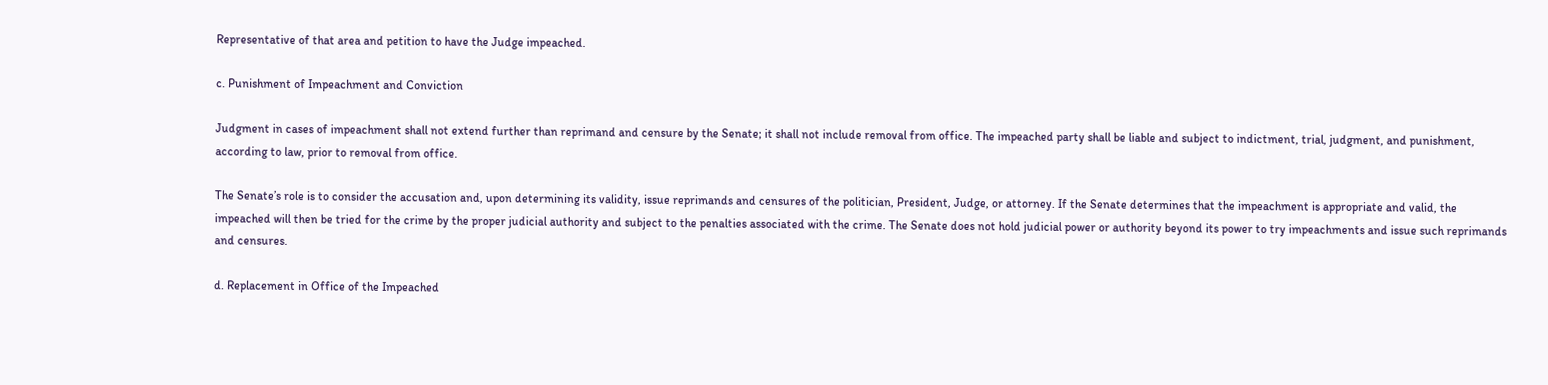Representative of that area and petition to have the Judge impeached.

c. Punishment of Impeachment and Conviction

Judgment in cases of impeachment shall not extend further than reprimand and censure by the Senate; it shall not include removal from office. The impeached party shall be liable and subject to indictment, trial, judgment, and punishment, according to law, prior to removal from office.

The Senate’s role is to consider the accusation and, upon determining its validity, issue reprimands and censures of the politician, President, Judge, or attorney. If the Senate determines that the impeachment is appropriate and valid, the impeached will then be tried for the crime by the proper judicial authority and subject to the penalties associated with the crime. The Senate does not hold judicial power or authority beyond its power to try impeachments and issue such reprimands and censures.

d. Replacement in Office of the Impeached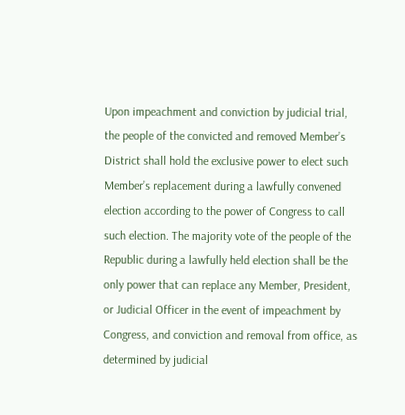Upon impeachment and conviction by judicial trial, the people of the convicted and removed Member’s District shall hold the exclusive power to elect such Member’s replacement during a lawfully convened election according to the power of Congress to call such election. The majority vote of the people of the Republic during a lawfully held election shall be the only power that can replace any Member, President, or Judicial Officer in the event of impeachment by Congress, and conviction and removal from office, as determined by judicial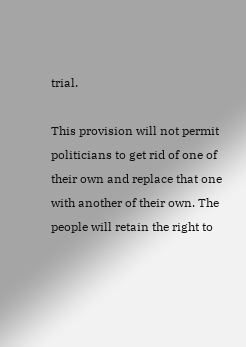trial.

This provision will not permit politicians to get rid of one of their own and replace that one with another of their own. The people will retain the right to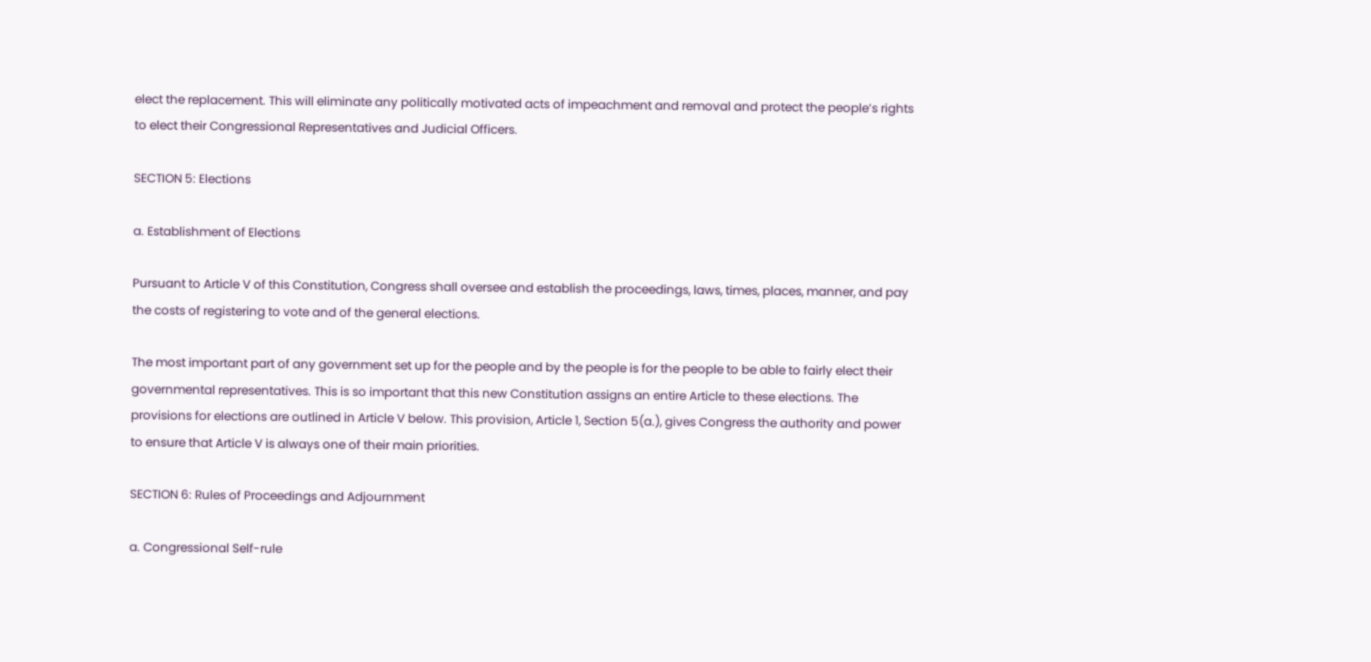elect the replacement. This will eliminate any politically motivated acts of impeachment and removal and protect the people’s rights to elect their Congressional Representatives and Judicial Officers.

SECTION 5: Elections

a. Establishment of Elections

Pursuant to Article V of this Constitution, Congress shall oversee and establish the proceedings, laws, times, places, manner, and pay the costs of registering to vote and of the general elections.

The most important part of any government set up for the people and by the people is for the people to be able to fairly elect their governmental representatives. This is so important that this new Constitution assigns an entire Article to these elections. The provisions for elections are outlined in Article V below. This provision, Article 1, Section 5(a.), gives Congress the authority and power to ensure that Article V is always one of their main priorities.

SECTION 6: Rules of Proceedings and Adjournment

a. Congressional Self-rule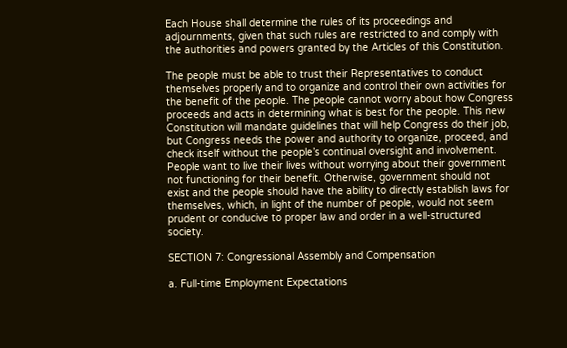Each House shall determine the rules of its proceedings and adjournments, given that such rules are restricted to and comply with the authorities and powers granted by the Articles of this Constitution.

The people must be able to trust their Representatives to conduct themselves properly and to organize and control their own activities for the benefit of the people. The people cannot worry about how Congress proceeds and acts in determining what is best for the people. This new Constitution will mandate guidelines that will help Congress do their job, but Congress needs the power and authority to organize, proceed, and check itself without the people’s continual oversight and involvement. People want to live their lives without worrying about their government not functioning for their benefit. Otherwise, government should not exist and the people should have the ability to directly establish laws for themselves, which, in light of the number of people, would not seem prudent or conducive to proper law and order in a well-structured society.

SECTION 7: Congressional Assembly and Compensation

a. Full-time Employment Expectations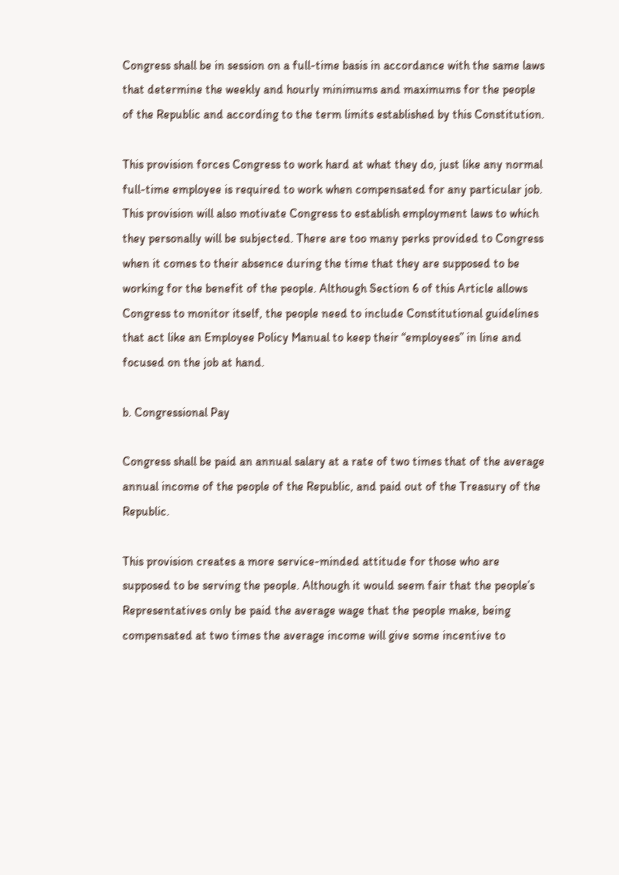Congress shall be in session on a full-time basis in accordance with the same laws that determine the weekly and hourly minimums and maximums for the people of the Republic and according to the term limits established by this Constitution.

This provision forces Congress to work hard at what they do, just like any normal full-time employee is required to work when compensated for any particular job. This provision will also motivate Congress to establish employment laws to which they personally will be subjected. There are too many perks provided to Congress when it comes to their absence during the time that they are supposed to be working for the benefit of the people. Although Section 6 of this Article allows Congress to monitor itself, the people need to include Constitutional guidelines that act like an Employee Policy Manual to keep their “employees” in line and focused on the job at hand.

b. Congressional Pay

Congress shall be paid an annual salary at a rate of two times that of the average annual income of the people of the Republic, and paid out of the Treasury of the Republic.

This provision creates a more service-minded attitude for those who are supposed to be serving the people. Although it would seem fair that the people’s Representatives only be paid the average wage that the people make, being compensated at two times the average income will give some incentive to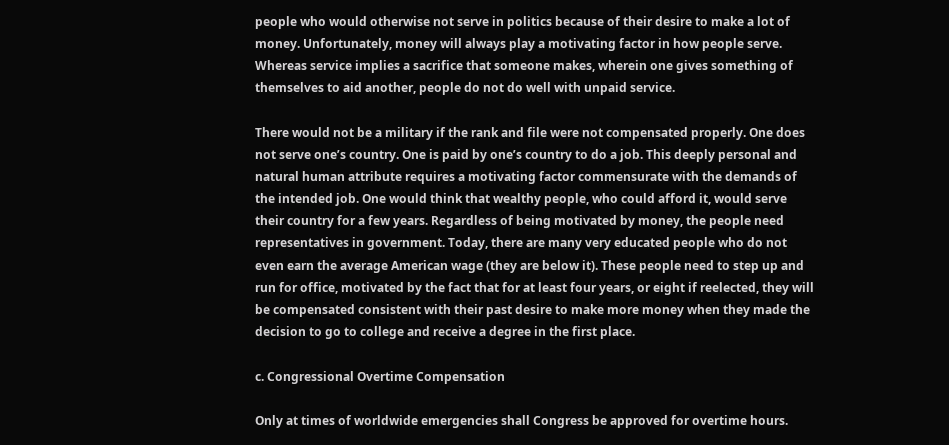people who would otherwise not serve in politics because of their desire to make a lot of money. Unfortunately, money will always play a motivating factor in how people serve. Whereas service implies a sacrifice that someone makes, wherein one gives something of themselves to aid another, people do not do well with unpaid service.

There would not be a military if the rank and file were not compensated properly. One does not serve one’s country. One is paid by one’s country to do a job. This deeply personal and natural human attribute requires a motivating factor commensurate with the demands of the intended job. One would think that wealthy people, who could afford it, would serve their country for a few years. Regardless of being motivated by money, the people need representatives in government. Today, there are many very educated people who do not even earn the average American wage (they are below it). These people need to step up and run for office, motivated by the fact that for at least four years, or eight if reelected, they will be compensated consistent with their past desire to make more money when they made the decision to go to college and receive a degree in the first place.

c. Congressional Overtime Compensation

Only at times of worldwide emergencies shall Congress be approved for overtime hours.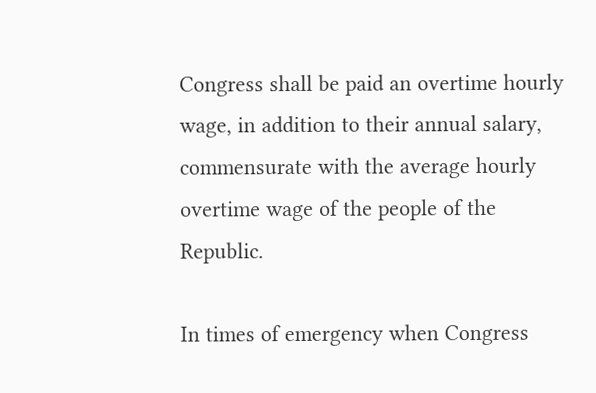Congress shall be paid an overtime hourly wage, in addition to their annual salary, commensurate with the average hourly overtime wage of the people of the Republic.

In times of emergency when Congress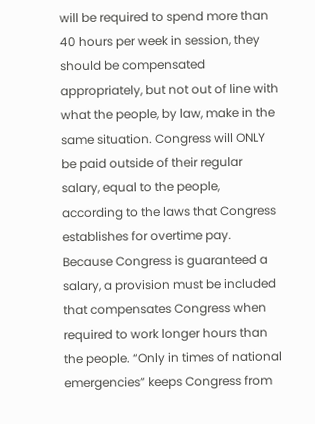will be required to spend more than 40 hours per week in session, they should be compensated appropriately, but not out of line with what the people, by law, make in the same situation. Congress will ONLY be paid outside of their regular salary, equal to the people, according to the laws that Congress establishes for overtime pay. Because Congress is guaranteed a salary, a provision must be included that compensates Congress when required to work longer hours than the people. “Only in times of national emergencies” keeps Congress from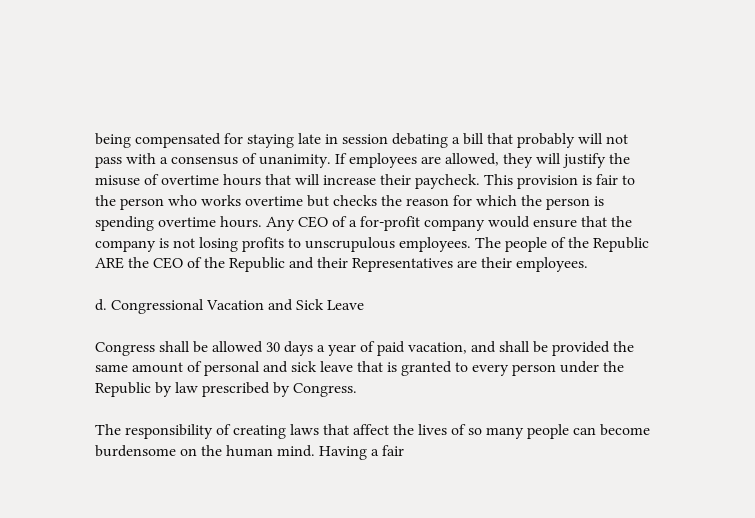being compensated for staying late in session debating a bill that probably will not pass with a consensus of unanimity. If employees are allowed, they will justify the misuse of overtime hours that will increase their paycheck. This provision is fair to the person who works overtime but checks the reason for which the person is spending overtime hours. Any CEO of a for-profit company would ensure that the company is not losing profits to unscrupulous employees. The people of the Republic ARE the CEO of the Republic and their Representatives are their employees.

d. Congressional Vacation and Sick Leave

Congress shall be allowed 30 days a year of paid vacation, and shall be provided the same amount of personal and sick leave that is granted to every person under the Republic by law prescribed by Congress.

The responsibility of creating laws that affect the lives of so many people can become burdensome on the human mind. Having a fair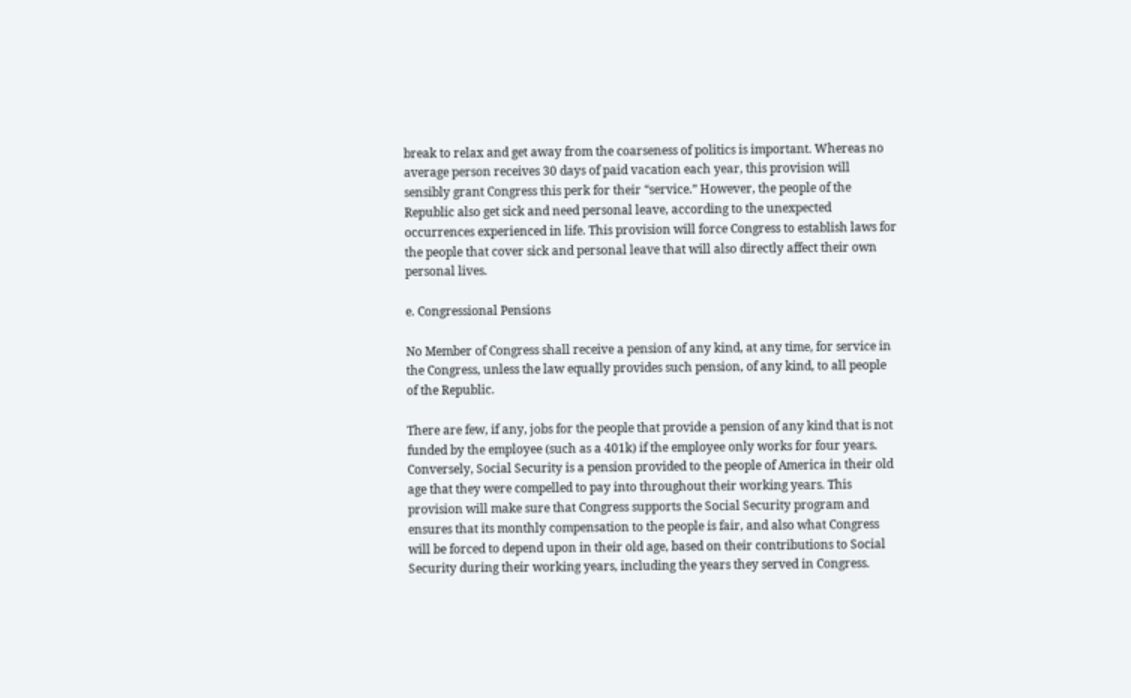break to relax and get away from the coarseness of politics is important. Whereas no average person receives 30 days of paid vacation each year, this provision will sensibly grant Congress this perk for their “service.” However, the people of the Republic also get sick and need personal leave, according to the unexpected occurrences experienced in life. This provision will force Congress to establish laws for the people that cover sick and personal leave that will also directly affect their own personal lives.

e. Congressional Pensions

No Member of Congress shall receive a pension of any kind, at any time, for service in the Congress, unless the law equally provides such pension, of any kind, to all people of the Republic.

There are few, if any, jobs for the people that provide a pension of any kind that is not funded by the employee (such as a 401k) if the employee only works for four years. Conversely, Social Security is a pension provided to the people of America in their old age that they were compelled to pay into throughout their working years. This provision will make sure that Congress supports the Social Security program and ensures that its monthly compensation to the people is fair, and also what Congress will be forced to depend upon in their old age, based on their contributions to Social Security during their working years, including the years they served in Congress.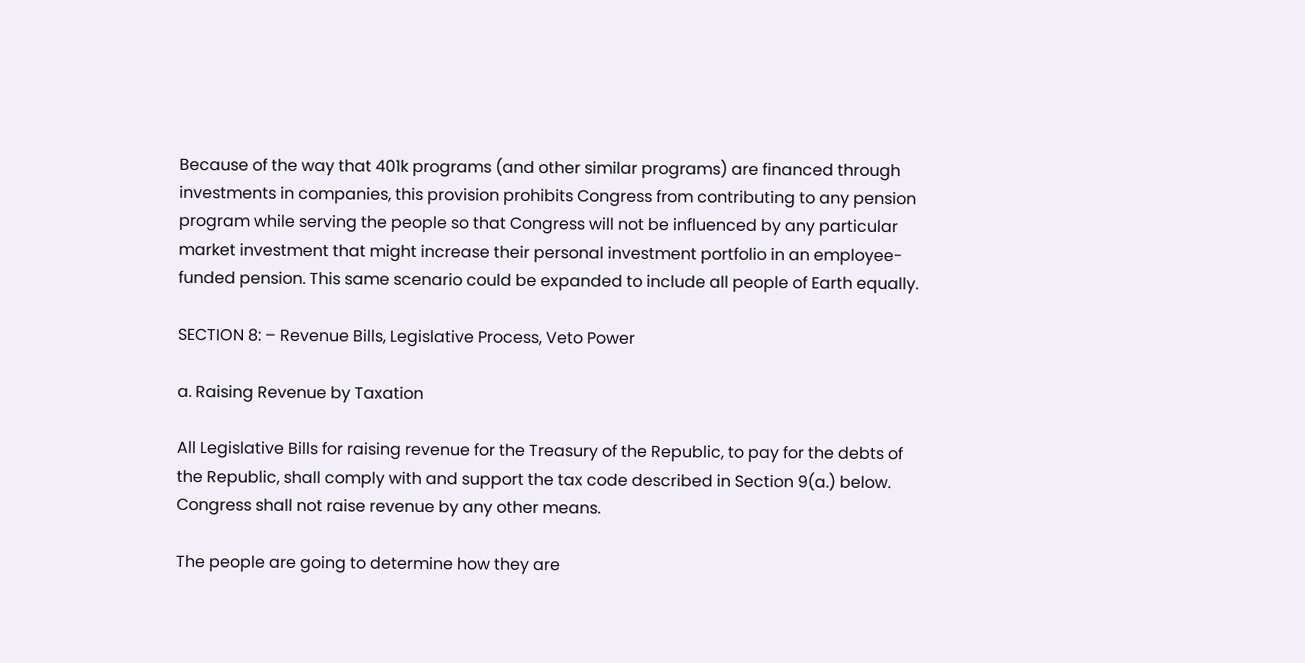Because of the way that 401k programs (and other similar programs) are financed through investments in companies, this provision prohibits Congress from contributing to any pension program while serving the people so that Congress will not be influenced by any particular market investment that might increase their personal investment portfolio in an employee-funded pension. This same scenario could be expanded to include all people of Earth equally.

SECTION 8: – Revenue Bills, Legislative Process, Veto Power

a. Raising Revenue by Taxation

All Legislative Bills for raising revenue for the Treasury of the Republic, to pay for the debts of the Republic, shall comply with and support the tax code described in Section 9(a.) below. Congress shall not raise revenue by any other means.

The people are going to determine how they are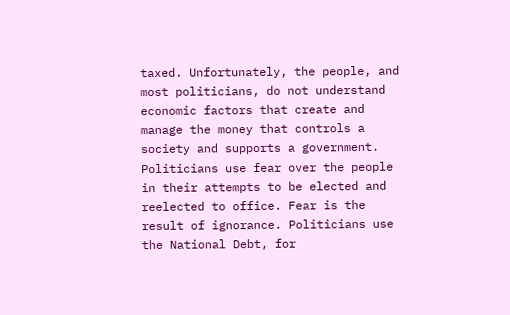taxed. Unfortunately, the people, and most politicians, do not understand economic factors that create and manage the money that controls a society and supports a government. Politicians use fear over the people in their attempts to be elected and reelected to office. Fear is the result of ignorance. Politicians use the National Debt, for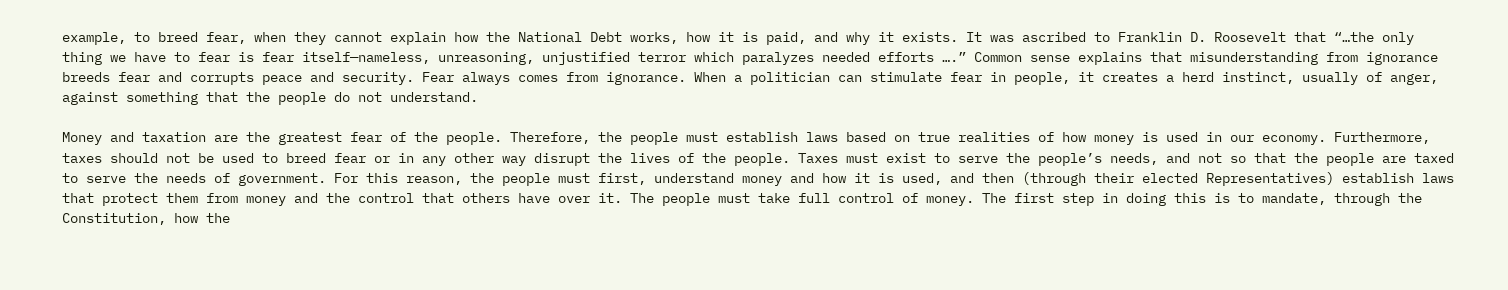example, to breed fear, when they cannot explain how the National Debt works, how it is paid, and why it exists. It was ascribed to Franklin D. Roosevelt that “…the only thing we have to fear is fear itself—nameless, unreasoning, unjustified terror which paralyzes needed efforts ….” Common sense explains that misunderstanding from ignorance breeds fear and corrupts peace and security. Fear always comes from ignorance. When a politician can stimulate fear in people, it creates a herd instinct, usually of anger, against something that the people do not understand.

Money and taxation are the greatest fear of the people. Therefore, the people must establish laws based on true realities of how money is used in our economy. Furthermore, taxes should not be used to breed fear or in any other way disrupt the lives of the people. Taxes must exist to serve the people’s needs, and not so that the people are taxed to serve the needs of government. For this reason, the people must first, understand money and how it is used, and then (through their elected Representatives) establish laws that protect them from money and the control that others have over it. The people must take full control of money. The first step in doing this is to mandate, through the Constitution, how the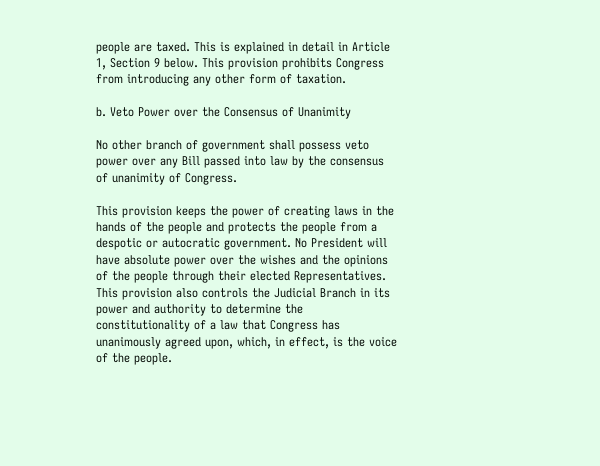people are taxed. This is explained in detail in Article 1, Section 9 below. This provision prohibits Congress from introducing any other form of taxation.

b. Veto Power over the Consensus of Unanimity

No other branch of government shall possess veto power over any Bill passed into law by the consensus of unanimity of Congress.

This provision keeps the power of creating laws in the hands of the people and protects the people from a despotic or autocratic government. No President will have absolute power over the wishes and the opinions of the people through their elected Representatives. This provision also controls the Judicial Branch in its power and authority to determine the constitutionality of a law that Congress has unanimously agreed upon, which, in effect, is the voice of the people.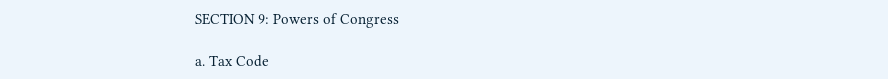SECTION 9: Powers of Congress

a. Tax Code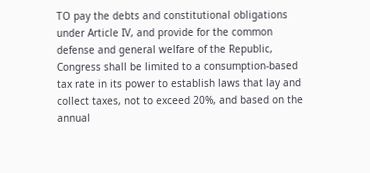TO pay the debts and constitutional obligations under Article IV, and provide for the common defense and general welfare of the Republic, Congress shall be limited to a consumption-based tax rate in its power to establish laws that lay and collect taxes, not to exceed 20%, and based on the annual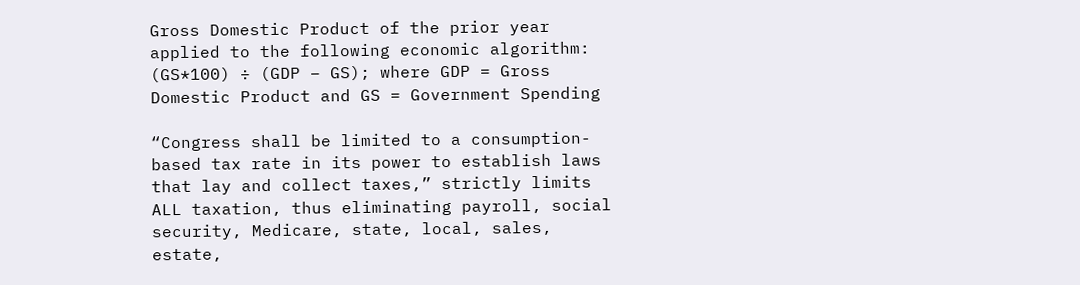Gross Domestic Product of the prior year applied to the following economic algorithm: (GS*100) ÷ (GDP – GS); where GDP = Gross Domestic Product and GS = Government Spending

“Congress shall be limited to a consumption-based tax rate in its power to establish laws that lay and collect taxes,” strictly limits ALL taxation, thus eliminating payroll, social security, Medicare, state, local, sales, estate,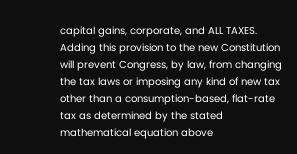capital gains, corporate, and ALL TAXES. Adding this provision to the new Constitution will prevent Congress, by law, from changing the tax laws or imposing any kind of new tax other than a consumption-based, flat-rate tax as determined by the stated mathematical equation above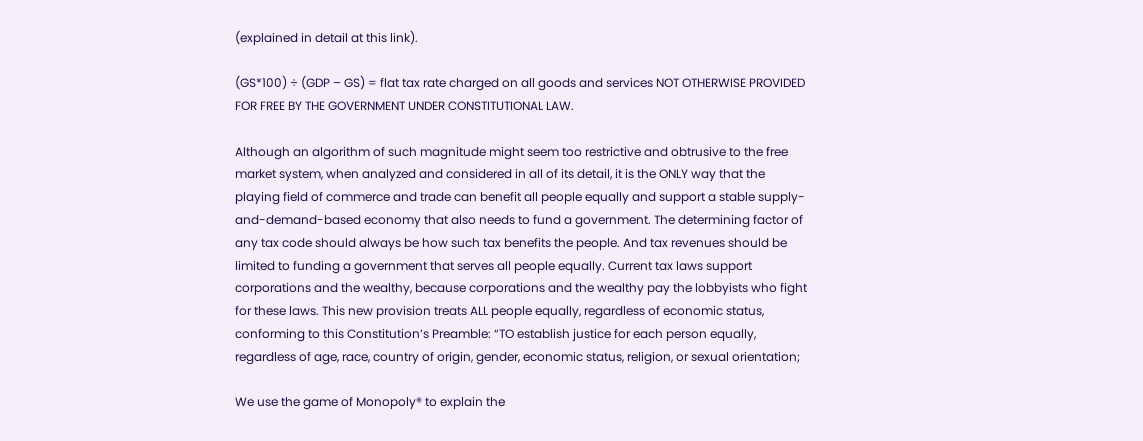(explained in detail at this link).

(GS*100) ÷ (GDP – GS) = flat tax rate charged on all goods and services NOT OTHERWISE PROVIDED FOR FREE BY THE GOVERNMENT UNDER CONSTITUTIONAL LAW.

Although an algorithm of such magnitude might seem too restrictive and obtrusive to the free market system, when analyzed and considered in all of its detail, it is the ONLY way that the playing field of commerce and trade can benefit all people equally and support a stable supply-and-demand-based economy that also needs to fund a government. The determining factor of any tax code should always be how such tax benefits the people. And tax revenues should be limited to funding a government that serves all people equally. Current tax laws support corporations and the wealthy, because corporations and the wealthy pay the lobbyists who fight for these laws. This new provision treats ALL people equally, regardless of economic status, conforming to this Constitution’s Preamble: “TO establish justice for each person equally, regardless of age, race, country of origin, gender, economic status, religion, or sexual orientation;

We use the game of Monopoly® to explain the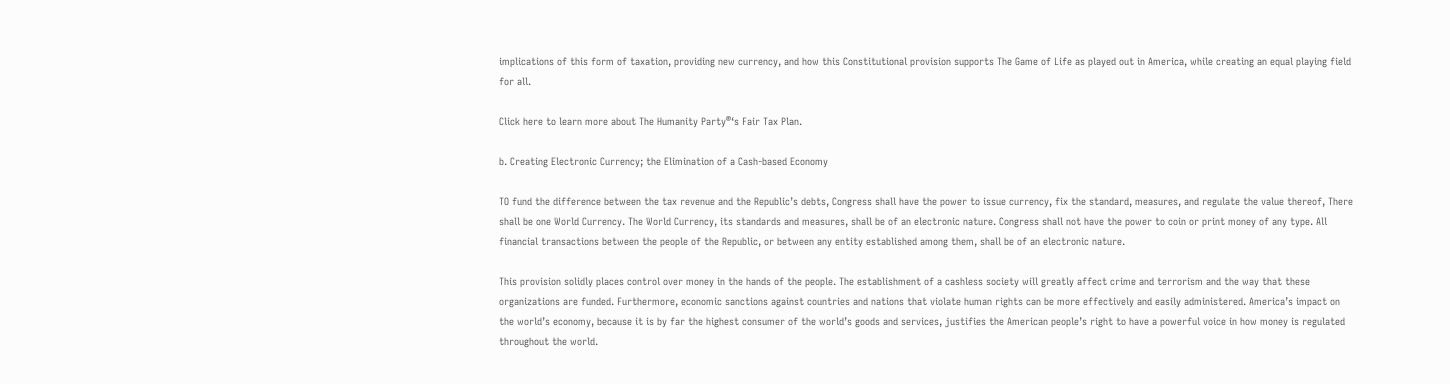implications of this form of taxation, providing new currency, and how this Constitutional provision supports The Game of Life as played out in America, while creating an equal playing field for all.

Click here to learn more about The Humanity Party®‘s Fair Tax Plan.

b. Creating Electronic Currency; the Elimination of a Cash-based Economy

TO fund the difference between the tax revenue and the Republic’s debts, Congress shall have the power to issue currency, fix the standard, measures, and regulate the value thereof, There shall be one World Currency. The World Currency, its standards and measures, shall be of an electronic nature. Congress shall not have the power to coin or print money of any type. All financial transactions between the people of the Republic, or between any entity established among them, shall be of an electronic nature.

This provision solidly places control over money in the hands of the people. The establishment of a cashless society will greatly affect crime and terrorism and the way that these organizations are funded. Furthermore, economic sanctions against countries and nations that violate human rights can be more effectively and easily administered. America’s impact on the world’s economy, because it is by far the highest consumer of the world’s goods and services, justifies the American people’s right to have a powerful voice in how money is regulated throughout the world.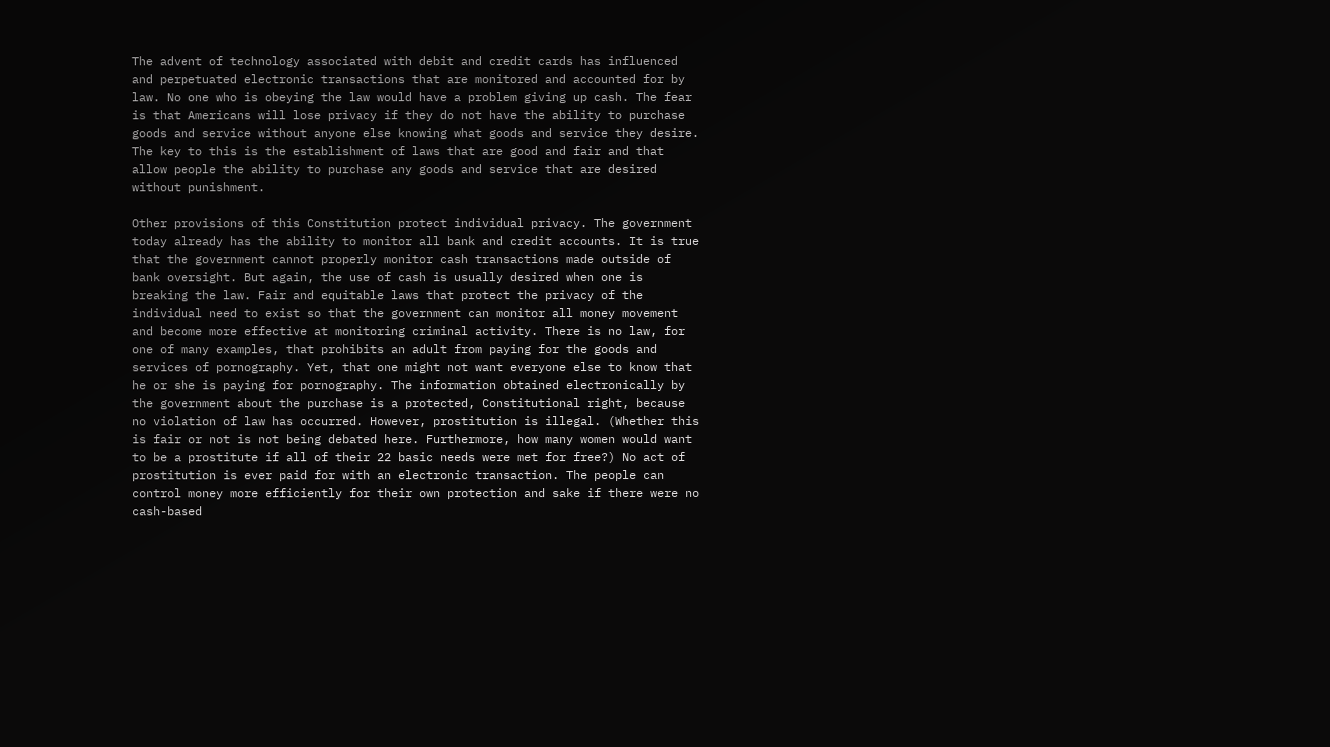The advent of technology associated with debit and credit cards has influenced and perpetuated electronic transactions that are monitored and accounted for by law. No one who is obeying the law would have a problem giving up cash. The fear is that Americans will lose privacy if they do not have the ability to purchase goods and service without anyone else knowing what goods and service they desire. The key to this is the establishment of laws that are good and fair and that allow people the ability to purchase any goods and service that are desired without punishment.

Other provisions of this Constitution protect individual privacy. The government today already has the ability to monitor all bank and credit accounts. It is true that the government cannot properly monitor cash transactions made outside of bank oversight. But again, the use of cash is usually desired when one is breaking the law. Fair and equitable laws that protect the privacy of the individual need to exist so that the government can monitor all money movement and become more effective at monitoring criminal activity. There is no law, for one of many examples, that prohibits an adult from paying for the goods and services of pornography. Yet, that one might not want everyone else to know that he or she is paying for pornography. The information obtained electronically by the government about the purchase is a protected, Constitutional right, because no violation of law has occurred. However, prostitution is illegal. (Whether this is fair or not is not being debated here. Furthermore, how many women would want to be a prostitute if all of their 22 basic needs were met for free?) No act of prostitution is ever paid for with an electronic transaction. The people can control money more efficiently for their own protection and sake if there were no cash-based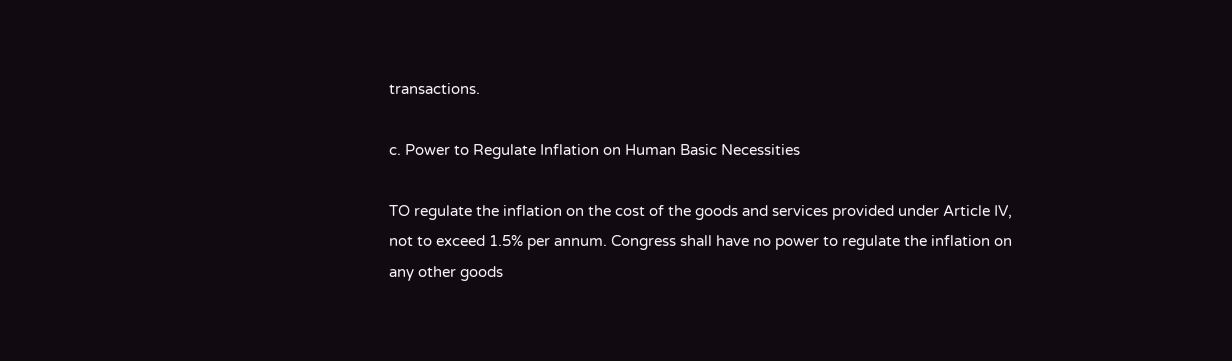transactions.

c. Power to Regulate Inflation on Human Basic Necessities

TO regulate the inflation on the cost of the goods and services provided under Article IV, not to exceed 1.5% per annum. Congress shall have no power to regulate the inflation on any other goods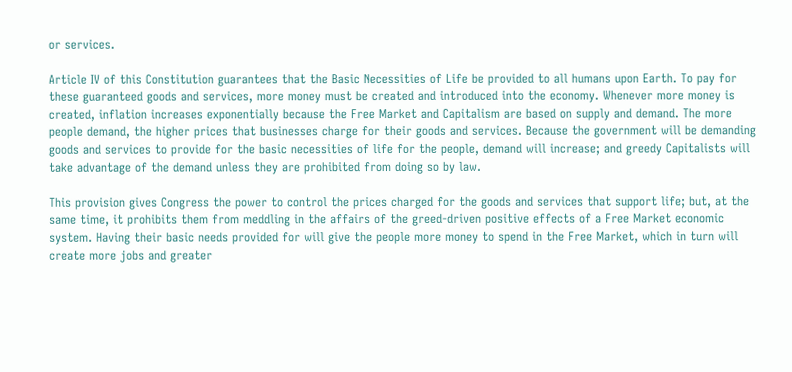or services.

Article IV of this Constitution guarantees that the Basic Necessities of Life be provided to all humans upon Earth. To pay for these guaranteed goods and services, more money must be created and introduced into the economy. Whenever more money is created, inflation increases exponentially because the Free Market and Capitalism are based on supply and demand. The more people demand, the higher prices that businesses charge for their goods and services. Because the government will be demanding goods and services to provide for the basic necessities of life for the people, demand will increase; and greedy Capitalists will take advantage of the demand unless they are prohibited from doing so by law.

This provision gives Congress the power to control the prices charged for the goods and services that support life; but, at the same time, it prohibits them from meddling in the affairs of the greed-driven positive effects of a Free Market economic system. Having their basic needs provided for will give the people more money to spend in the Free Market, which in turn will create more jobs and greater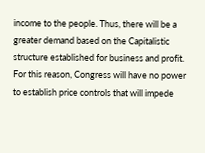income to the people. Thus, there will be a greater demand based on the Capitalistic structure established for business and profit. For this reason, Congress will have no power to establish price controls that will impede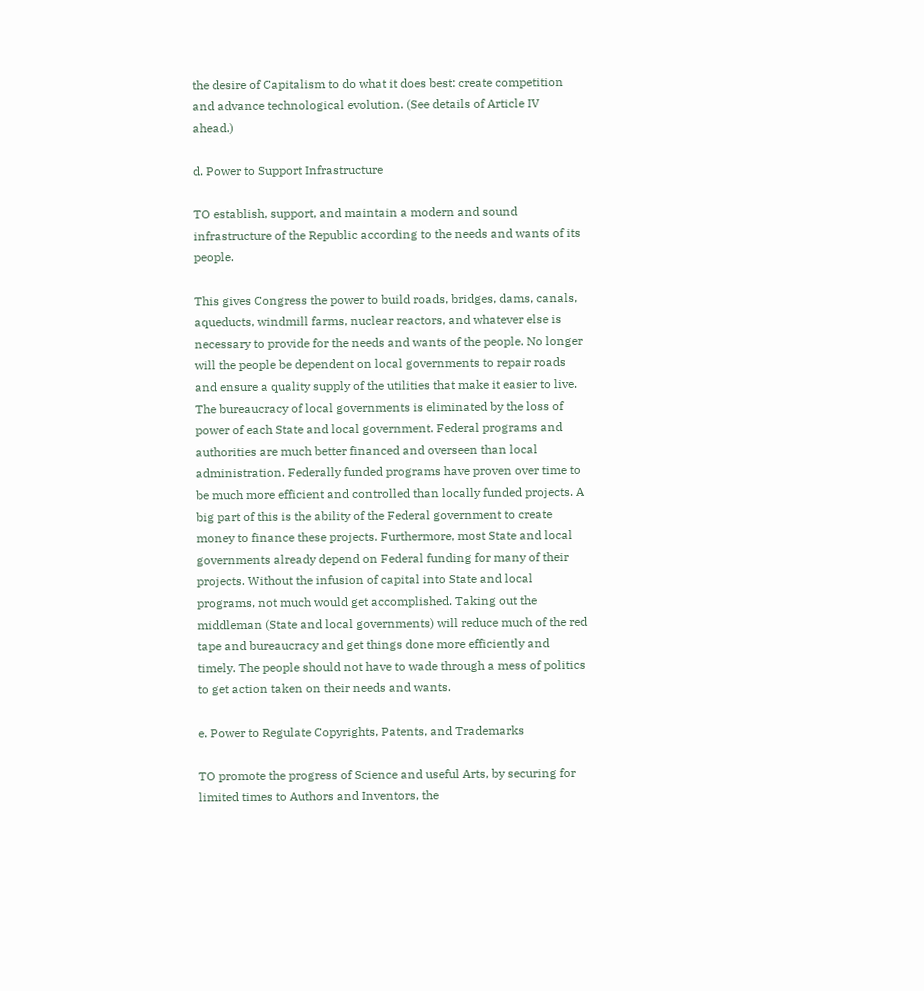the desire of Capitalism to do what it does best: create competition and advance technological evolution. (See details of Article IV ahead.)

d. Power to Support Infrastructure

TO establish, support, and maintain a modern and sound infrastructure of the Republic according to the needs and wants of its people.

This gives Congress the power to build roads, bridges, dams, canals, aqueducts, windmill farms, nuclear reactors, and whatever else is necessary to provide for the needs and wants of the people. No longer will the people be dependent on local governments to repair roads and ensure a quality supply of the utilities that make it easier to live. The bureaucracy of local governments is eliminated by the loss of power of each State and local government. Federal programs and authorities are much better financed and overseen than local administration. Federally funded programs have proven over time to be much more efficient and controlled than locally funded projects. A big part of this is the ability of the Federal government to create money to finance these projects. Furthermore, most State and local governments already depend on Federal funding for many of their projects. Without the infusion of capital into State and local programs, not much would get accomplished. Taking out the middleman (State and local governments) will reduce much of the red tape and bureaucracy and get things done more efficiently and timely. The people should not have to wade through a mess of politics to get action taken on their needs and wants.

e. Power to Regulate Copyrights, Patents, and Trademarks

TO promote the progress of Science and useful Arts, by securing for limited times to Authors and Inventors, the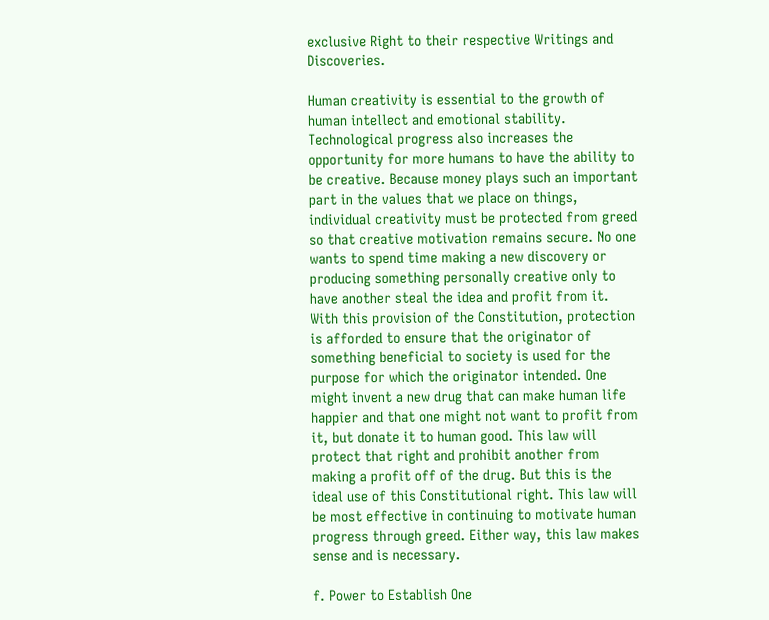exclusive Right to their respective Writings and Discoveries.

Human creativity is essential to the growth of human intellect and emotional stability. Technological progress also increases the opportunity for more humans to have the ability to be creative. Because money plays such an important part in the values that we place on things, individual creativity must be protected from greed so that creative motivation remains secure. No one wants to spend time making a new discovery or producing something personally creative only to have another steal the idea and profit from it. With this provision of the Constitution, protection is afforded to ensure that the originator of something beneficial to society is used for the purpose for which the originator intended. One might invent a new drug that can make human life happier and that one might not want to profit from it, but donate it to human good. This law will protect that right and prohibit another from making a profit off of the drug. But this is the ideal use of this Constitutional right. This law will be most effective in continuing to motivate human progress through greed. Either way, this law makes sense and is necessary.

f. Power to Establish One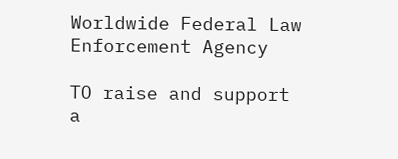Worldwide Federal Law Enforcement Agency

TO raise and support a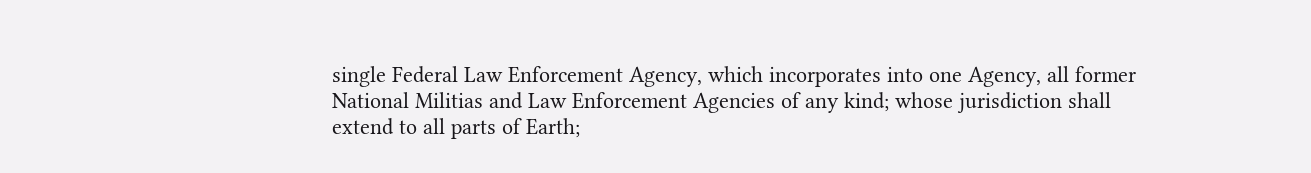single Federal Law Enforcement Agency, which incorporates into one Agency, all former National Militias and Law Enforcement Agencies of any kind; whose jurisdiction shall extend to all parts of Earth;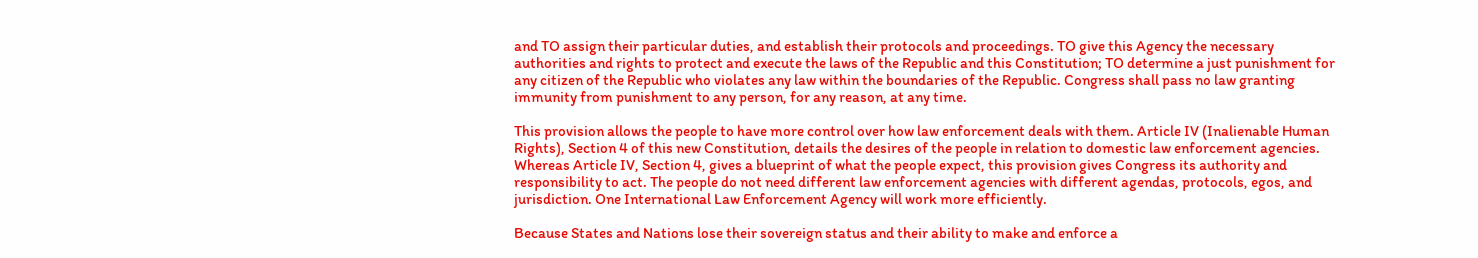and TO assign their particular duties, and establish their protocols and proceedings. TO give this Agency the necessary authorities and rights to protect and execute the laws of the Republic and this Constitution; TO determine a just punishment for any citizen of the Republic who violates any law within the boundaries of the Republic. Congress shall pass no law granting immunity from punishment to any person, for any reason, at any time.

This provision allows the people to have more control over how law enforcement deals with them. Article IV (Inalienable Human Rights), Section 4 of this new Constitution, details the desires of the people in relation to domestic law enforcement agencies. Whereas Article IV, Section 4, gives a blueprint of what the people expect, this provision gives Congress its authority and responsibility to act. The people do not need different law enforcement agencies with different agendas, protocols, egos, and jurisdiction. One International Law Enforcement Agency will work more efficiently.

Because States and Nations lose their sovereign status and their ability to make and enforce a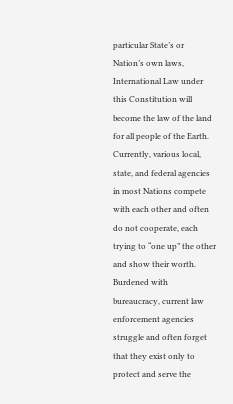particular State’s or Nation’s own laws, International Law under this Constitution will become the law of the land for all people of the Earth. Currently, various local, state, and federal agencies in most Nations compete with each other and often do not cooperate, each trying to “one up” the other and show their worth. Burdened with bureaucracy, current law enforcement agencies struggle and often forget that they exist only to protect and serve the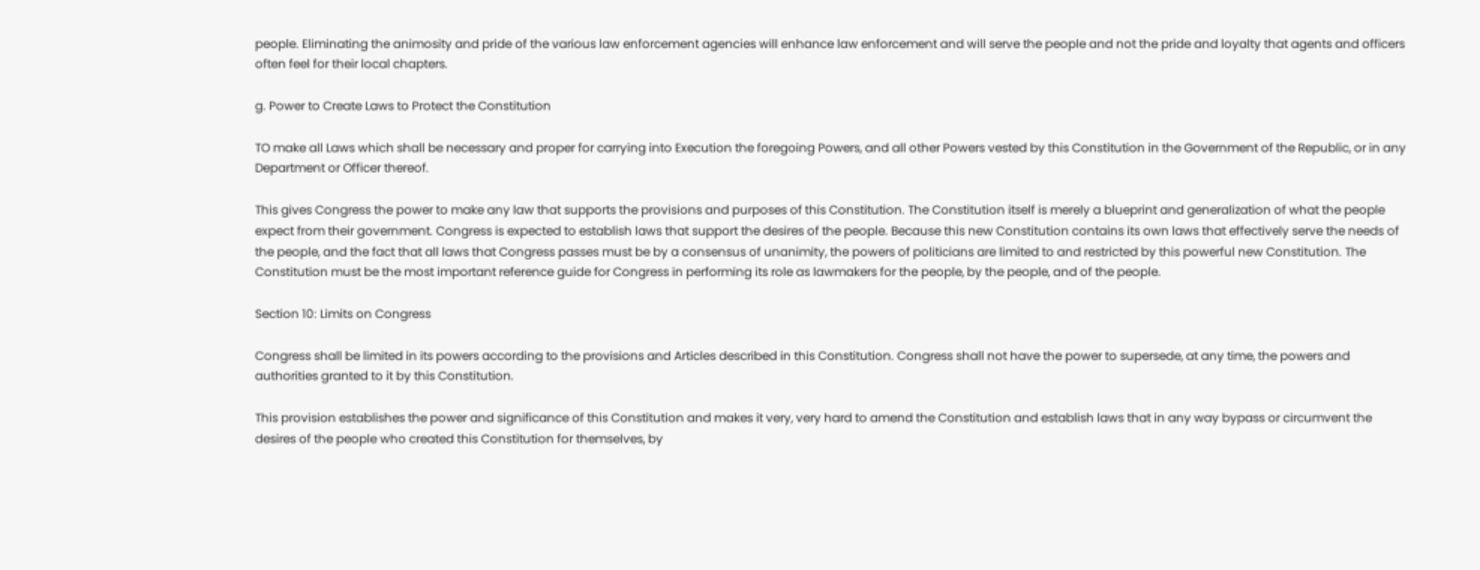people. Eliminating the animosity and pride of the various law enforcement agencies will enhance law enforcement and will serve the people and not the pride and loyalty that agents and officers often feel for their local chapters.

g. Power to Create Laws to Protect the Constitution

TO make all Laws which shall be necessary and proper for carrying into Execution the foregoing Powers, and all other Powers vested by this Constitution in the Government of the Republic, or in any Department or Officer thereof.

This gives Congress the power to make any law that supports the provisions and purposes of this Constitution. The Constitution itself is merely a blueprint and generalization of what the people expect from their government. Congress is expected to establish laws that support the desires of the people. Because this new Constitution contains its own laws that effectively serve the needs of the people, and the fact that all laws that Congress passes must be by a consensus of unanimity, the powers of politicians are limited to and restricted by this powerful new Constitution. The Constitution must be the most important reference guide for Congress in performing its role as lawmakers for the people, by the people, and of the people.

Section 10: Limits on Congress

Congress shall be limited in its powers according to the provisions and Articles described in this Constitution. Congress shall not have the power to supersede, at any time, the powers and authorities granted to it by this Constitution.

This provision establishes the power and significance of this Constitution and makes it very, very hard to amend the Constitution and establish laws that in any way bypass or circumvent the desires of the people who created this Constitution for themselves, by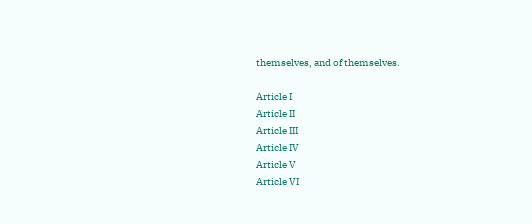themselves, and of themselves.

Article I
Article II
Article III
Article IV
Article V
Article VI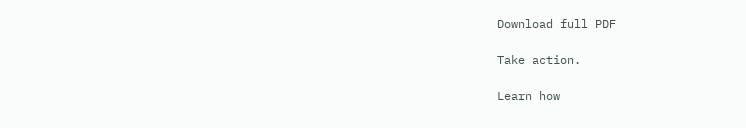Download full PDF

Take action.

Learn how